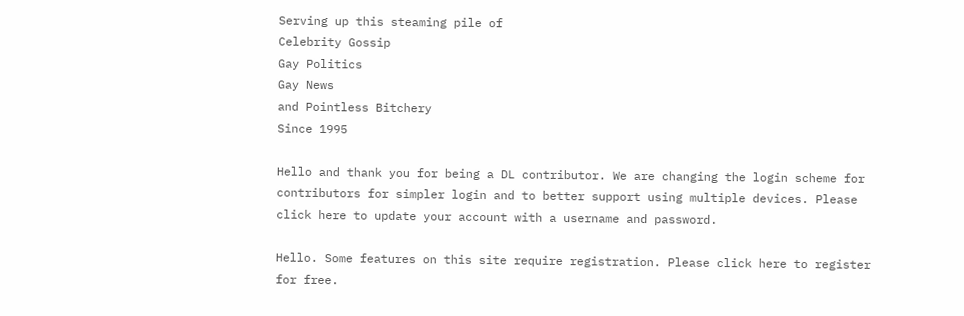Serving up this steaming pile of
Celebrity Gossip
Gay Politics
Gay News
and Pointless Bitchery
Since 1995

Hello and thank you for being a DL contributor. We are changing the login scheme for contributors for simpler login and to better support using multiple devices. Please click here to update your account with a username and password.

Hello. Some features on this site require registration. Please click here to register for free.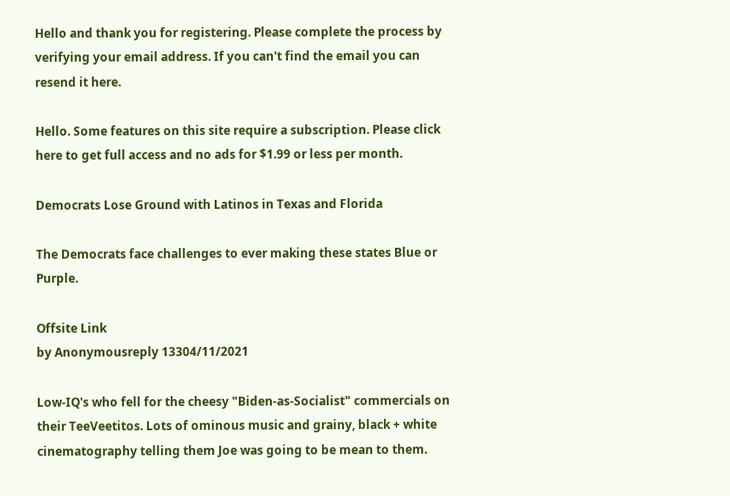Hello and thank you for registering. Please complete the process by verifying your email address. If you can't find the email you can resend it here.

Hello. Some features on this site require a subscription. Please click here to get full access and no ads for $1.99 or less per month.

Democrats Lose Ground with Latinos in Texas and Florida

The Democrats face challenges to ever making these states Blue or Purple.

Offsite Link
by Anonymousreply 13304/11/2021

Low-IQ's who fell for the cheesy "Biden-as-Socialist" commercials on their TeeVeetitos. Lots of ominous music and grainy, black + white cinematography telling them Joe was going to be mean to them.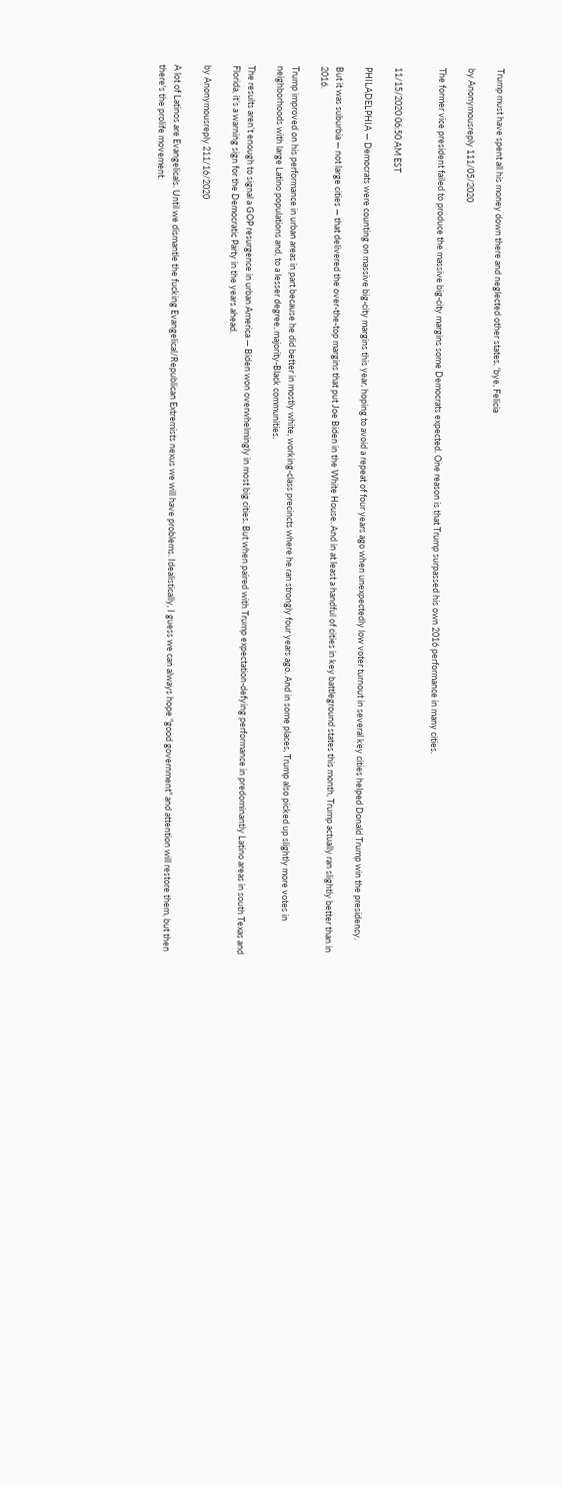Trump must have spent all his money down there and neglected other states. 'bye, Felicia

by Anonymousreply 111/05/2020

The former vice president failed to produce the massive big-city margins some Democrats expected. One reason is that Trump surpassed his own 2016 performance in many cities.


11/15/2020 06:50 AM EST

PHILADELPHIA — Democrats were counting on massive big-city margins this year, hoping to avoid a repeat of four years ago when unexpectedly low voter turnout in several key cities helped Donald Trump win the presidency.

But it was suburbia — not large cities — that delivered the over-the-top margins that put Joe Biden in the White House. And in at least a handful of cities in key battleground states this month, Trump actually ran slightly better than in 2016.

Trump improved on his performance in urban areas in part because he did better in mostly white, working-class precincts where he ran strongly four years ago. And in some places, Trump also picked up slightly more votes in neighborhoods with large Latino populations and, to a lesser degree, majority-Black communities.

The results aren’t enough to signal a GOP resurgence in urban America — Biden won overwhelmingly in most big cities. But when paired with Trump expectation-defying performance in predominantly Latino areas in south Texas and Florida, it’s a warning sign for the Democratic Party in the years ahead.

by Anonymousreply 211/16/2020

A lot of Latinos are Evangelicals. Until we dismantle the fucking Evangelical/Republican Extremists nexus we will have problems. Idealistically, I guess we can always hope "good government" and attention will restore them, but then there's the prolife movement.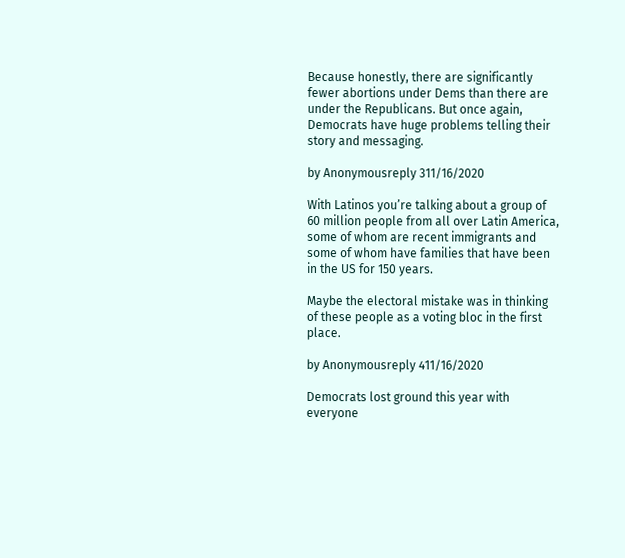Because honestly, there are significantly fewer abortions under Dems than there are under the Republicans. But once again, Democrats have huge problems telling their story and messaging.

by Anonymousreply 311/16/2020

With Latinos you’re talking about a group of 60 million people from all over Latin America, some of whom are recent immigrants and some of whom have families that have been in the US for 150 years.

Maybe the electoral mistake was in thinking of these people as a voting bloc in the first place.

by Anonymousreply 411/16/2020

Democrats lost ground this year with everyone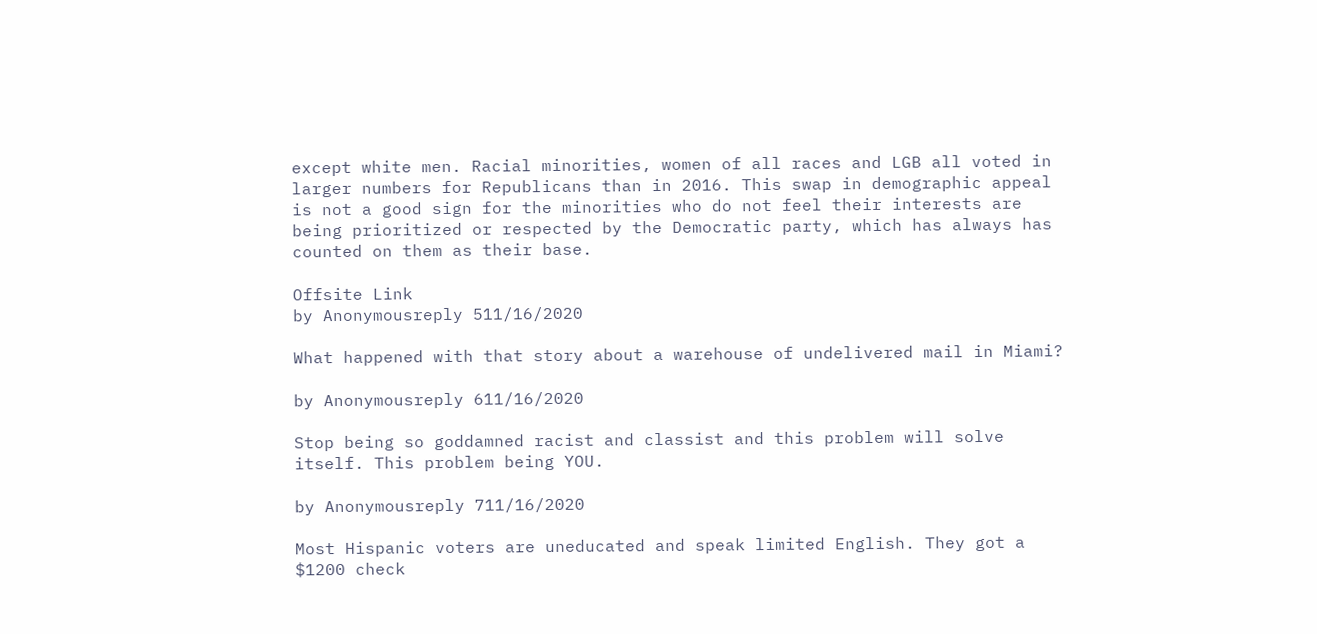except white men. Racial minorities, women of all races and LGB all voted in larger numbers for Republicans than in 2016. This swap in demographic appeal is not a good sign for the minorities who do not feel their interests are being prioritized or respected by the Democratic party, which has always has counted on them as their base.

Offsite Link
by Anonymousreply 511/16/2020

What happened with that story about a warehouse of undelivered mail in Miami?

by Anonymousreply 611/16/2020

Stop being so goddamned racist and classist and this problem will solve itself. This problem being YOU.

by Anonymousreply 711/16/2020

Most Hispanic voters are uneducated and speak limited English. They got a $1200 check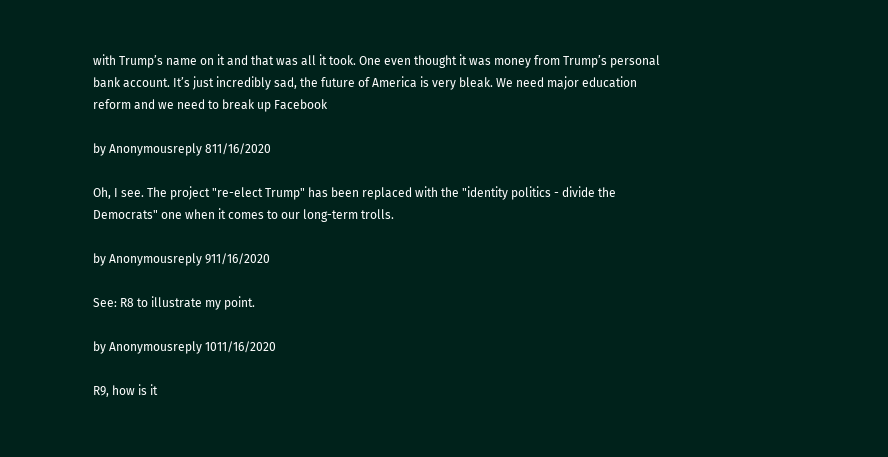with Trump’s name on it and that was all it took. One even thought it was money from Trump’s personal bank account. It’s just incredibly sad, the future of America is very bleak. We need major education reform and we need to break up Facebook

by Anonymousreply 811/16/2020

Oh, I see. The project "re-elect Trump" has been replaced with the "identity politics - divide the Democrats" one when it comes to our long-term trolls.

by Anonymousreply 911/16/2020

See: R8 to illustrate my point.

by Anonymousreply 1011/16/2020

R9, how is it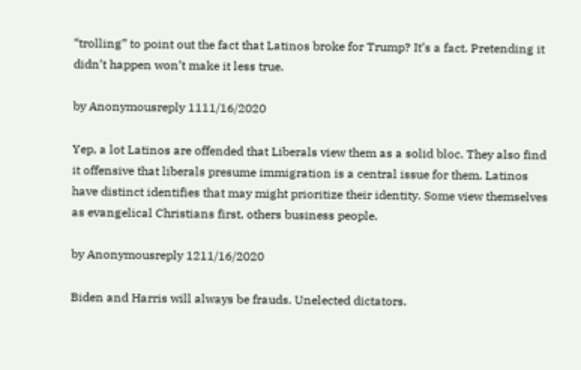“trolling” to point out the fact that Latinos broke for Trump? It’s a fact. Pretending it didn’t happen won’t make it less true.

by Anonymousreply 1111/16/2020

Yep, a lot Latinos are offended that Liberals view them as a solid bloc. They also find it offensive that liberals presume immigration is a central issue for them. Latinos have distinct identifies that may might prioritize their identity. Some view themselves as evangelical Christians first, others business people.

by Anonymousreply 1211/16/2020

Biden and Harris will always be frauds. Unelected dictators.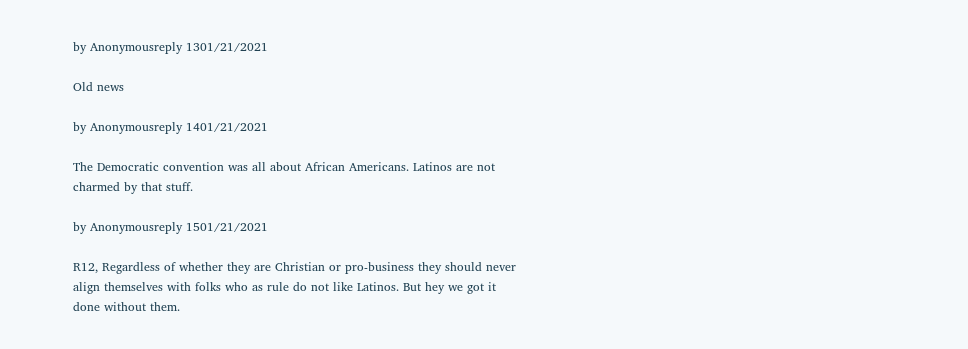by Anonymousreply 1301/21/2021

Old news

by Anonymousreply 1401/21/2021

The Democratic convention was all about African Americans. Latinos are not charmed by that stuff.

by Anonymousreply 1501/21/2021

R12, Regardless of whether they are Christian or pro-business they should never align themselves with folks who as rule do not like Latinos. But hey we got it done without them.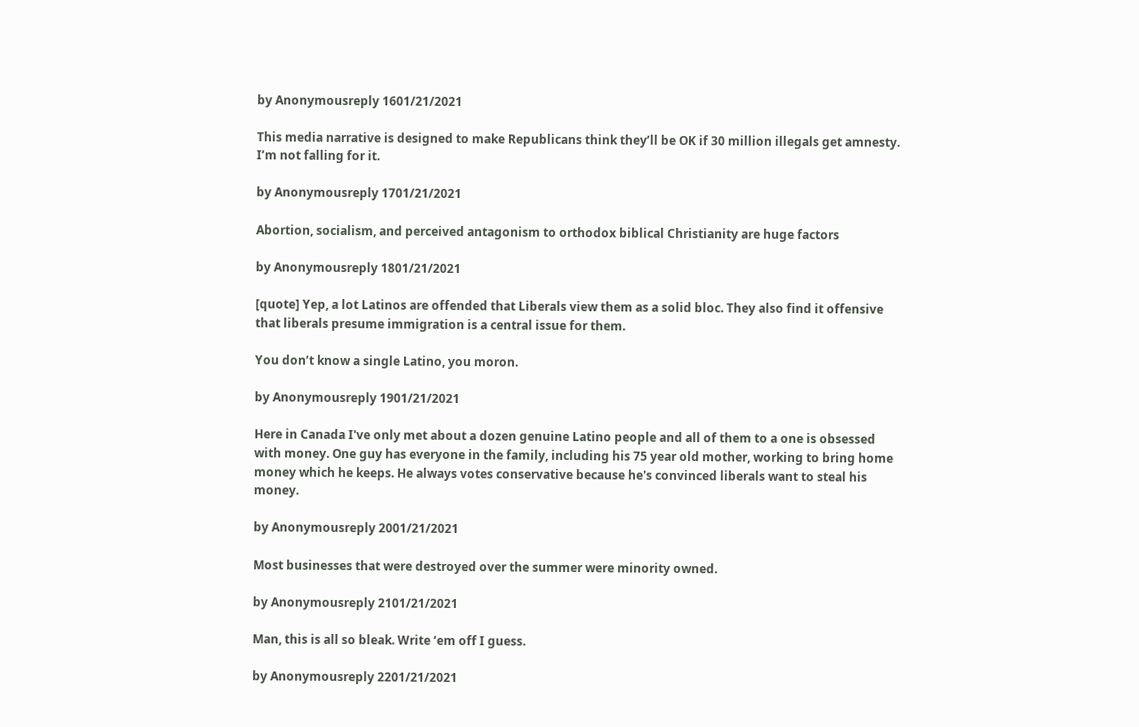by Anonymousreply 1601/21/2021

This media narrative is designed to make Republicans think they’ll be OK if 30 million illegals get amnesty. I’m not falling for it.

by Anonymousreply 1701/21/2021

Abortion, socialism, and perceived antagonism to orthodox biblical Christianity are huge factors

by Anonymousreply 1801/21/2021

[quote] Yep, a lot Latinos are offended that Liberals view them as a solid bloc. They also find it offensive that liberals presume immigration is a central issue for them.

You don’t know a single Latino, you moron.

by Anonymousreply 1901/21/2021

Here in Canada I've only met about a dozen genuine Latino people and all of them to a one is obsessed with money. One guy has everyone in the family, including his 75 year old mother, working to bring home money which he keeps. He always votes conservative because he's convinced liberals want to steal his money.

by Anonymousreply 2001/21/2021

Most businesses that were destroyed over the summer were minority owned.

by Anonymousreply 2101/21/2021

Man, this is all so bleak. Write ‘em off I guess.

by Anonymousreply 2201/21/2021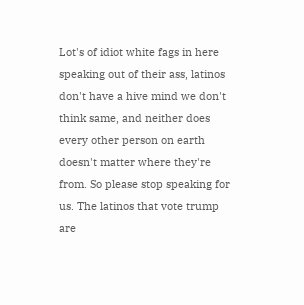Lot's of idiot white fags in here speaking out of their ass, latinos don't have a hive mind we don't think same, and neither does every other person on earth doesn't matter where they're from. So please stop speaking for us. The latinos that vote trump are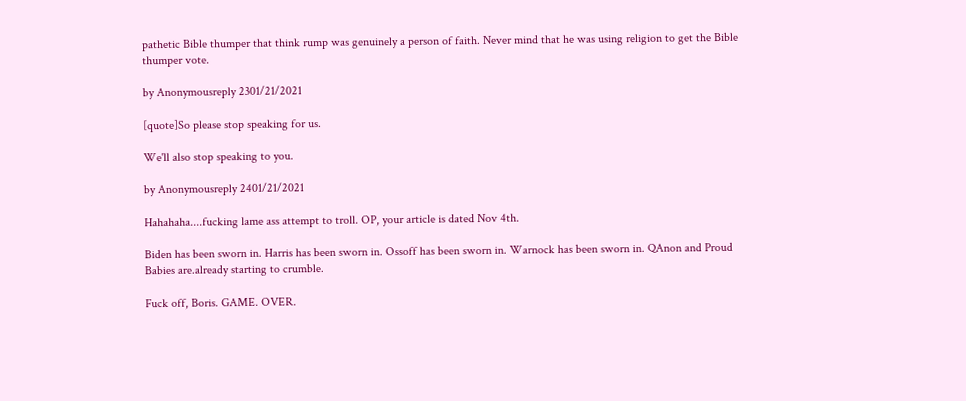pathetic Bible thumper that think rump was genuinely a person of faith. Never mind that he was using religion to get the Bible thumper vote.

by Anonymousreply 2301/21/2021

[quote]So please stop speaking for us.

We'll also stop speaking to you.

by Anonymousreply 2401/21/2021

Hahahaha....fucking lame ass attempt to troll. OP, your article is dated Nov 4th.

Biden has been sworn in. Harris has been sworn in. Ossoff has been sworn in. Warnock has been sworn in. QAnon and Proud Babies are.already starting to crumble.

Fuck off, Boris. GAME. OVER.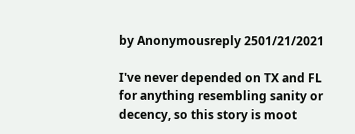by Anonymousreply 2501/21/2021

I've never depended on TX and FL for anything resembling sanity or decency, so this story is moot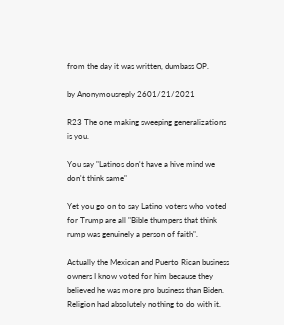from the day it was written, dumbass OP.

by Anonymousreply 2601/21/2021

R23 The one making sweeping generalizations is you.

You say "Latinos don't have a hive mind we don't think same"

Yet you go on to say Latino voters who voted for Trump are all "Bible thumpers that think rump was genuinely a person of faith".

Actually the Mexican and Puerto Rican business owners I know voted for him because they believed he was more pro business than Biden. Religion had absolutely nothing to do with it.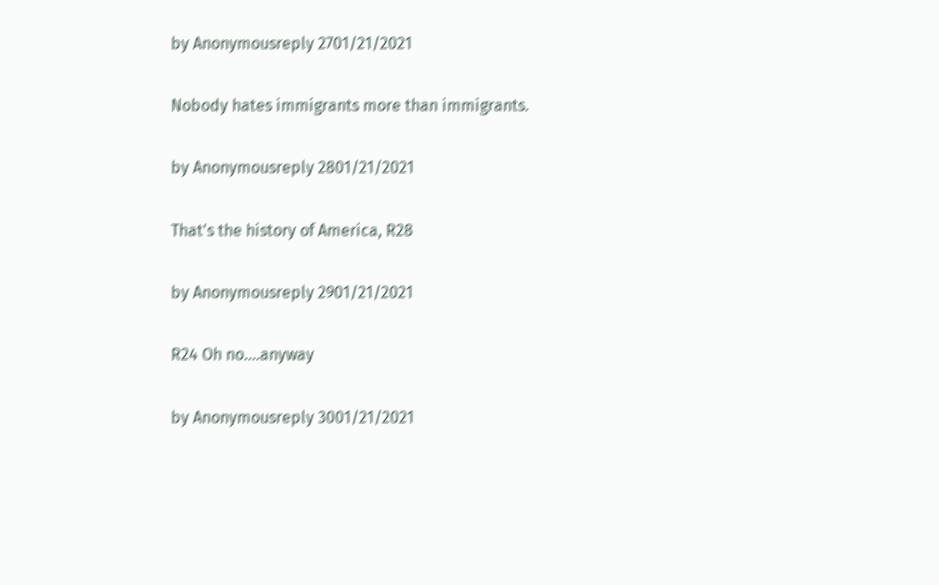by Anonymousreply 2701/21/2021

Nobody hates immigrants more than immigrants.

by Anonymousreply 2801/21/2021

That's the history of America, R28

by Anonymousreply 2901/21/2021

R24 Oh no....anyway

by Anonymousreply 3001/21/2021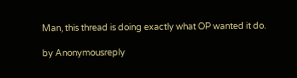Man, this thread is doing exactly what OP wanted it do.

by Anonymousreply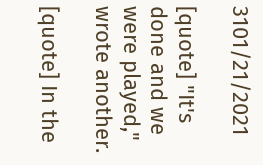3101/21/2021

[quote] "It's done and we were played," wrote another.

[quote] In the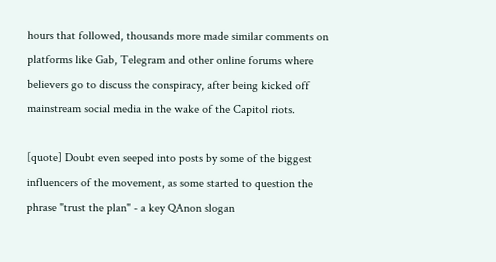hours that followed, thousands more made similar comments on platforms like Gab, Telegram and other online forums where believers go to discuss the conspiracy, after being kicked off mainstream social media in the wake of the Capitol riots.

[quote] Doubt even seeped into posts by some of the biggest influencers of the movement, as some started to question the phrase "trust the plan" - a key QAnon slogan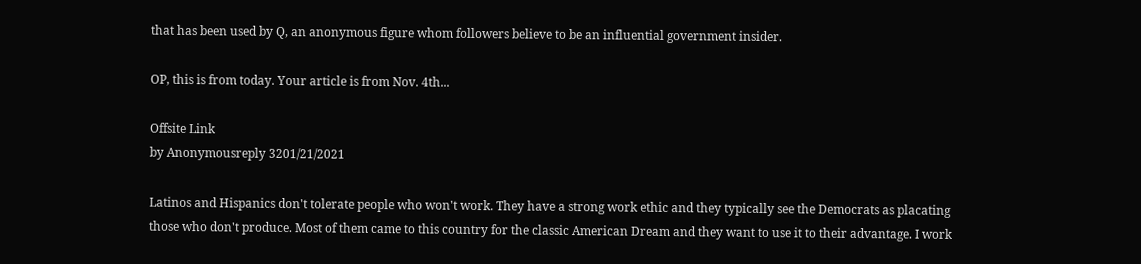that has been used by Q, an anonymous figure whom followers believe to be an influential government insider.

OP, this is from today. Your article is from Nov. 4th...

Offsite Link
by Anonymousreply 3201/21/2021

Latinos and Hispanics don't tolerate people who won't work. They have a strong work ethic and they typically see the Democrats as placating those who don't produce. Most of them came to this country for the classic American Dream and they want to use it to their advantage. I work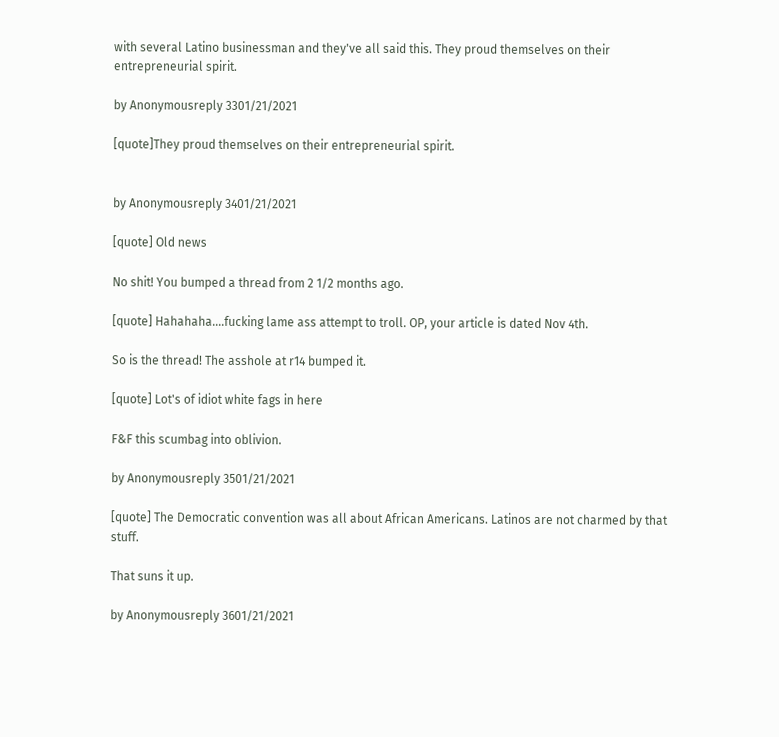with several Latino businessman and they've all said this. They proud themselves on their entrepreneurial spirit.

by Anonymousreply 3301/21/2021

[quote]They proud themselves on their entrepreneurial spirit.


by Anonymousreply 3401/21/2021

[quote] Old news

No shit! You bumped a thread from 2 1/2 months ago.

[quote] Hahahaha....fucking lame ass attempt to troll. OP, your article is dated Nov 4th.

So is the thread! The asshole at r14 bumped it.

[quote] Lot's of idiot white fags in here

F&F this scumbag into oblivion.

by Anonymousreply 3501/21/2021

[quote] The Democratic convention was all about African Americans. Latinos are not charmed by that stuff.

That suns it up.

by Anonymousreply 3601/21/2021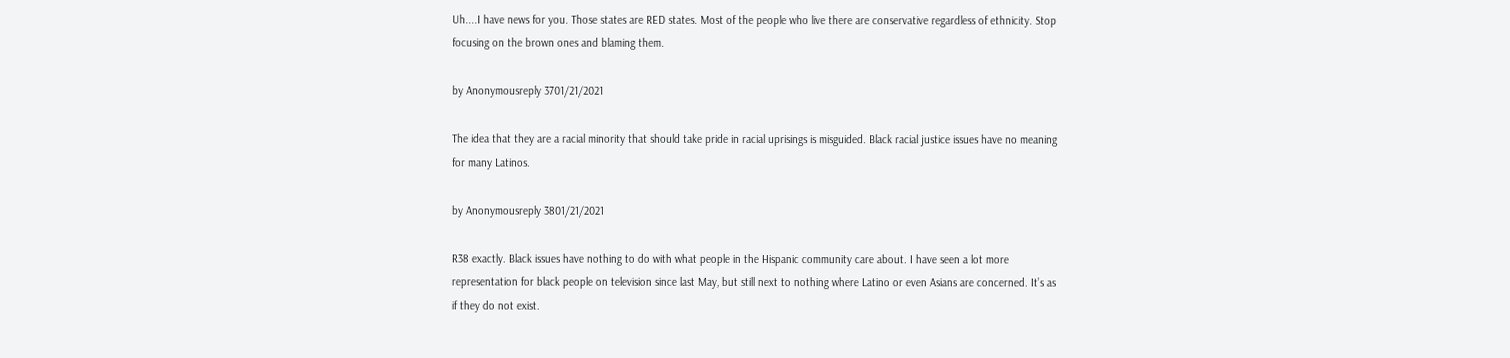Uh....I have news for you. Those states are RED states. Most of the people who live there are conservative regardless of ethnicity. Stop focusing on the brown ones and blaming them.

by Anonymousreply 3701/21/2021

The idea that they are a racial minority that should take pride in racial uprisings is misguided. Black racial justice issues have no meaning for many Latinos.

by Anonymousreply 3801/21/2021

R38 exactly. Black issues have nothing to do with what people in the Hispanic community care about. I have seen a lot more representation for black people on television since last May, but still next to nothing where Latino or even Asians are concerned. It’s as if they do not exist.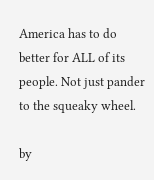America has to do better for ALL of its people. Not just pander to the squeaky wheel.

by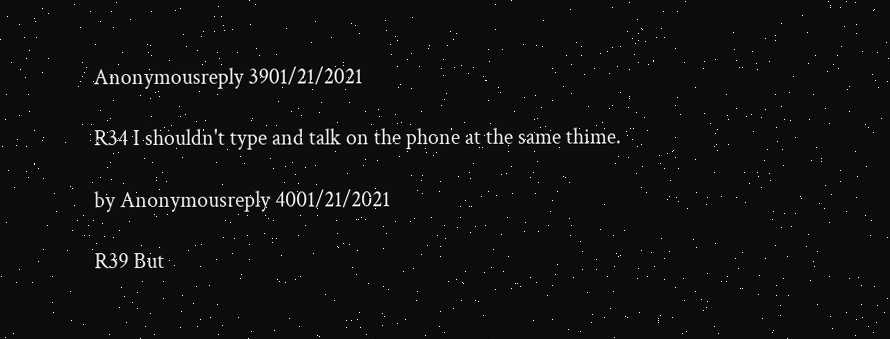Anonymousreply 3901/21/2021

R34 I shouldn't type and talk on the phone at the same thime.

by Anonymousreply 4001/21/2021

R39 But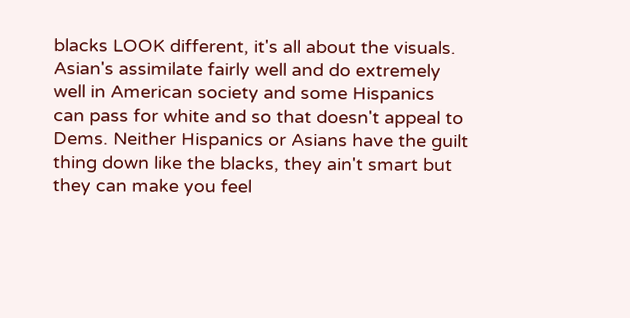blacks LOOK different, it's all about the visuals. Asian's assimilate fairly well and do extremely well in American society and some Hispanics can pass for white and so that doesn't appeal to Dems. Neither Hispanics or Asians have the guilt thing down like the blacks, they ain't smart but they can make you feel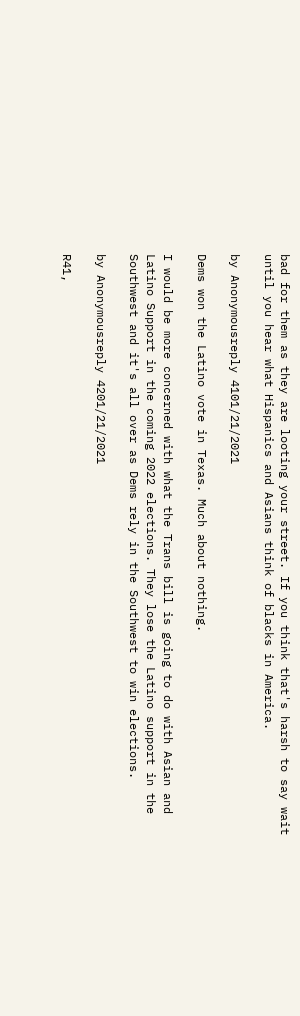bad for them as they are looting your street. If you think that's harsh to say wait until you hear what Hispanics and Asians think of blacks in America.

by Anonymousreply 4101/21/2021

Dems won the Latino vote in Texas. Much about nothing.

I would be more concerned with what the Trans bill is going to do with Asian and Latino Support in the coming 2022 elections. They lose the Latino support in the Southwest and it's all over as Dems rely in the Southwest to win elections.

by Anonymousreply 4201/21/2021

R41,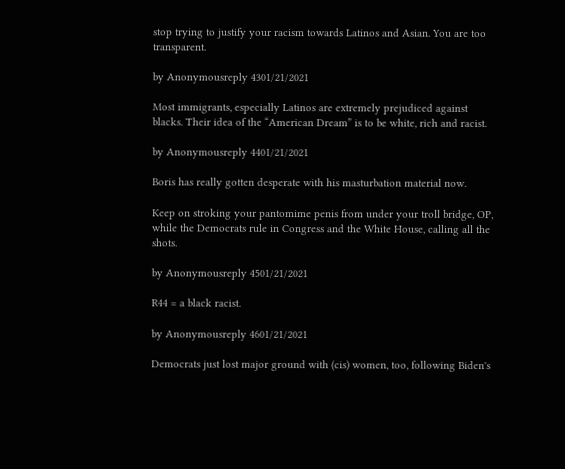stop trying to justify your racism towards Latinos and Asian. You are too transparent.

by Anonymousreply 4301/21/2021

Most immigrants, especially Latinos are extremely prejudiced against blacks. Their idea of the “American Dream” is to be white, rich and racist.

by Anonymousreply 4401/21/2021

Boris has really gotten desperate with his masturbation material now.

Keep on stroking your pantomime penis from under your troll bridge, OP, while the Democrats rule in Congress and the White House, calling all the shots.

by Anonymousreply 4501/21/2021

R44 = a black racist.

by Anonymousreply 4601/21/2021

Democrats just lost major ground with (cis) women, too, following Biden's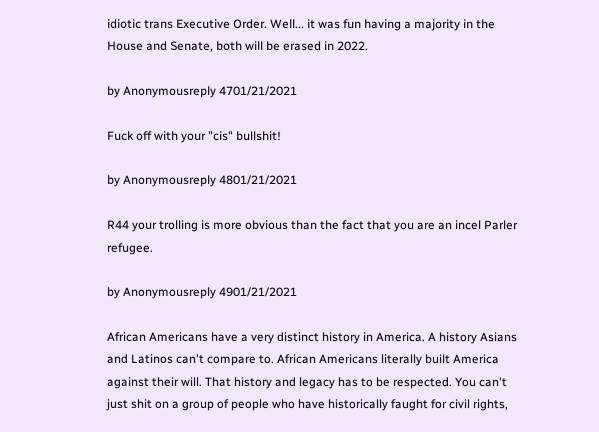idiotic trans Executive Order. Well... it was fun having a majority in the House and Senate, both will be erased in 2022.

by Anonymousreply 4701/21/2021

Fuck off with your "cis" bullshit!

by Anonymousreply 4801/21/2021

R44 your trolling is more obvious than the fact that you are an incel Parler refugee.

by Anonymousreply 4901/21/2021

African Americans have a very distinct history in America. A history Asians and Latinos can't compare to. African Americans literally built America against their will. That history and legacy has to be respected. You can't just shit on a group of people who have historically faught for civil rights,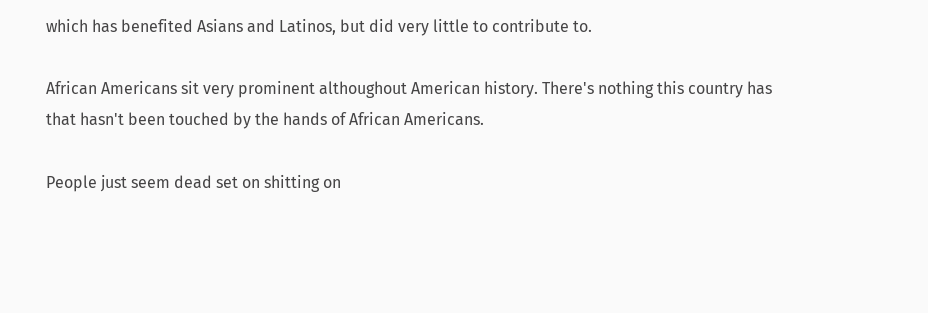which has benefited Asians and Latinos, but did very little to contribute to.

African Americans sit very prominent althoughout American history. There's nothing this country has that hasn't been touched by the hands of African Americans.

People just seem dead set on shitting on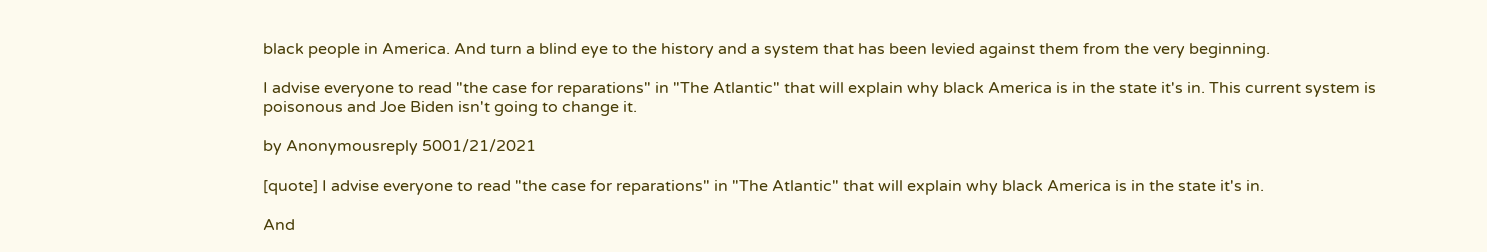black people in America. And turn a blind eye to the history and a system that has been levied against them from the very beginning.

I advise everyone to read "the case for reparations" in "The Atlantic" that will explain why black America is in the state it's in. This current system is poisonous and Joe Biden isn't going to change it.

by Anonymousreply 5001/21/2021

[quote] I advise everyone to read "the case for reparations" in "The Atlantic" that will explain why black America is in the state it's in.

And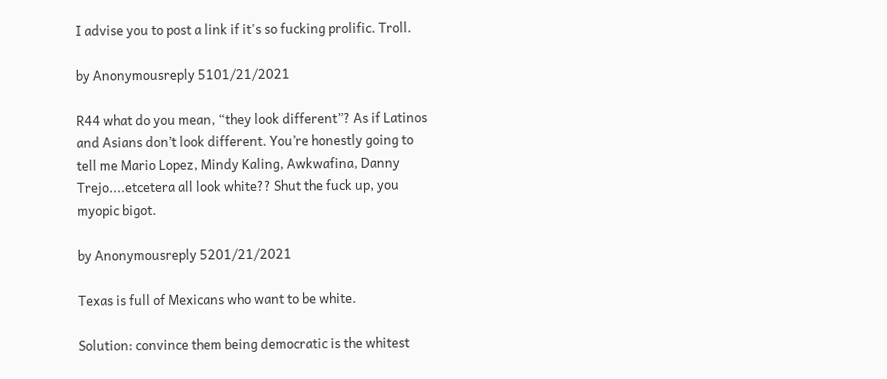I advise you to post a link if it's so fucking prolific. Troll.

by Anonymousreply 5101/21/2021

R44 what do you mean, “they look different”? As if Latinos and Asians don’t look different. You’re honestly going to tell me Mario Lopez, Mindy Kaling, Awkwafina, Danny Trejo....etcetera all look white?? Shut the fuck up, you myopic bigot.

by Anonymousreply 5201/21/2021

Texas is full of Mexicans who want to be white.

Solution: convince them being democratic is the whitest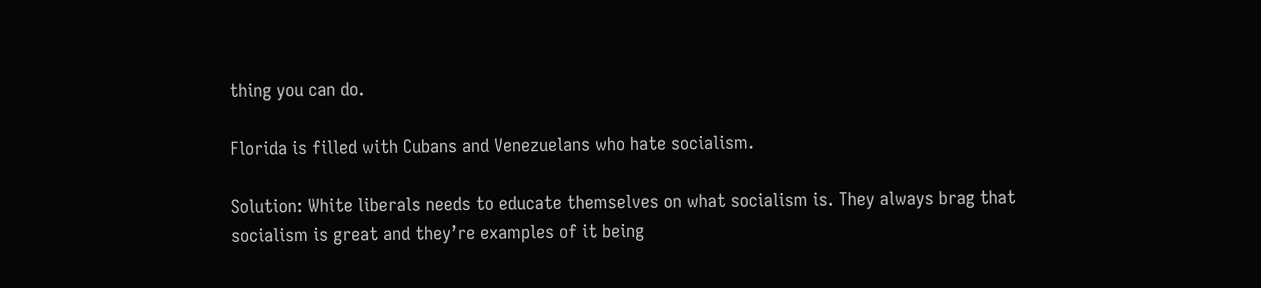thing you can do.

Florida is filled with Cubans and Venezuelans who hate socialism.

Solution: White liberals needs to educate themselves on what socialism is. They always brag that socialism is great and they’re examples of it being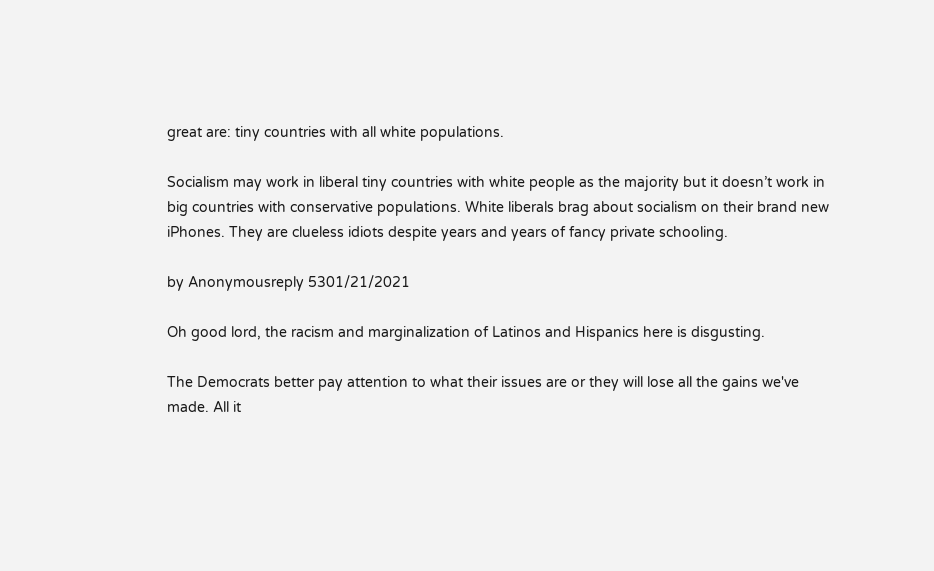great are: tiny countries with all white populations.

Socialism may work in liberal tiny countries with white people as the majority but it doesn’t work in big countries with conservative populations. White liberals brag about socialism on their brand new iPhones. They are clueless idiots despite years and years of fancy private schooling.

by Anonymousreply 5301/21/2021

Oh good lord, the racism and marginalization of Latinos and Hispanics here is disgusting.

The Democrats better pay attention to what their issues are or they will lose all the gains we've made. All it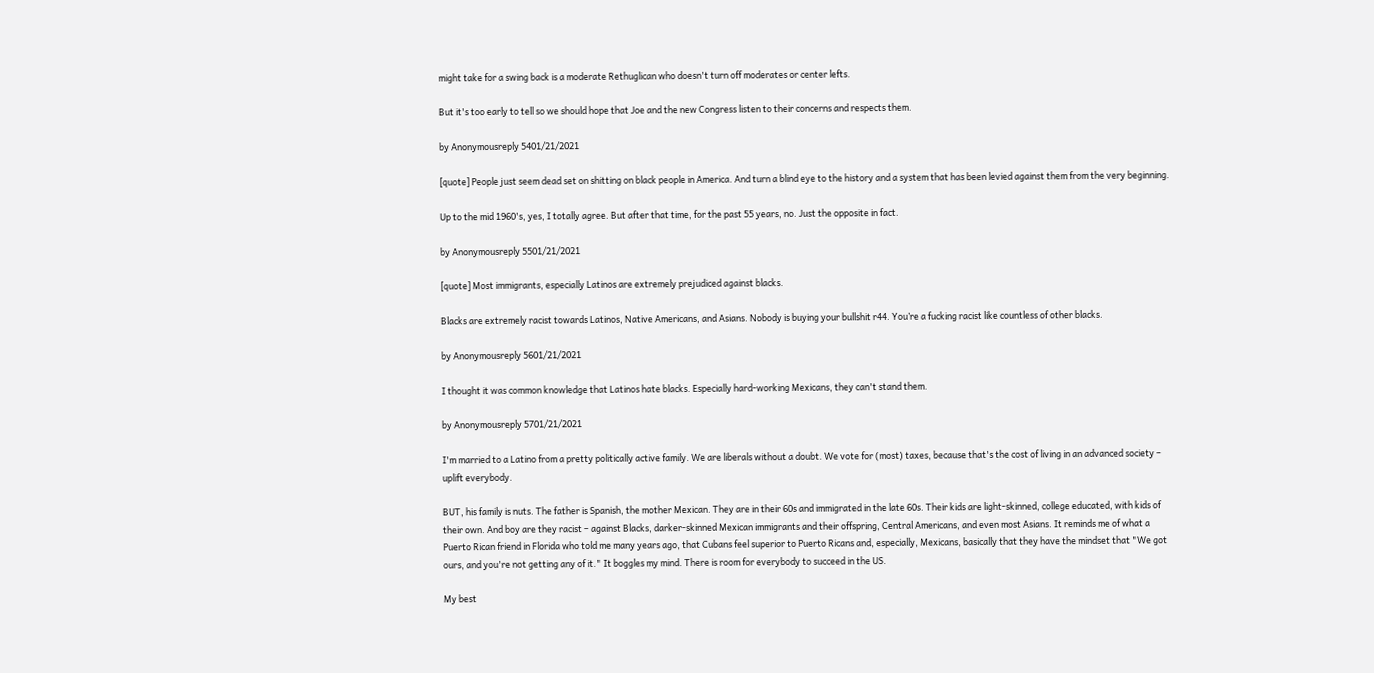might take for a swing back is a moderate Rethuglican who doesn't turn off moderates or center lefts.

But it's too early to tell so we should hope that Joe and the new Congress listen to their concerns and respects them.

by Anonymousreply 5401/21/2021

[quote] People just seem dead set on shitting on black people in America. And turn a blind eye to the history and a system that has been levied against them from the very beginning.

Up to the mid 1960's, yes, I totally agree. But after that time, for the past 55 years, no. Just the opposite in fact.

by Anonymousreply 5501/21/2021

[quote] Most immigrants, especially Latinos are extremely prejudiced against blacks.

Blacks are extremely racist towards Latinos, Native Americans, and Asians. Nobody is buying your bullshit r44. You’re a fucking racist like countless of other blacks.

by Anonymousreply 5601/21/2021

I thought it was common knowledge that Latinos hate blacks. Especially hard-working Mexicans, they can't stand them.

by Anonymousreply 5701/21/2021

I'm married to a Latino from a pretty politically active family. We are liberals without a doubt. We vote for (most) taxes, because that's the cost of living in an advanced society – uplift everybody.

BUT, his family is nuts. The father is Spanish, the mother Mexican. They are in their 60s and immigrated in the late 60s. Their kids are light-skinned, college educated, with kids of their own. And boy are they racist – against Blacks, darker-skinned Mexican immigrants and their offspring, Central Americans, and even most Asians. It reminds me of what a Puerto Rican friend in Florida who told me many years ago, that Cubans feel superior to Puerto Ricans and, especially, Mexicans, basically that they have the mindset that "We got ours, and you're not getting any of it." It boggles my mind. There is room for everybody to succeed in the US.

My best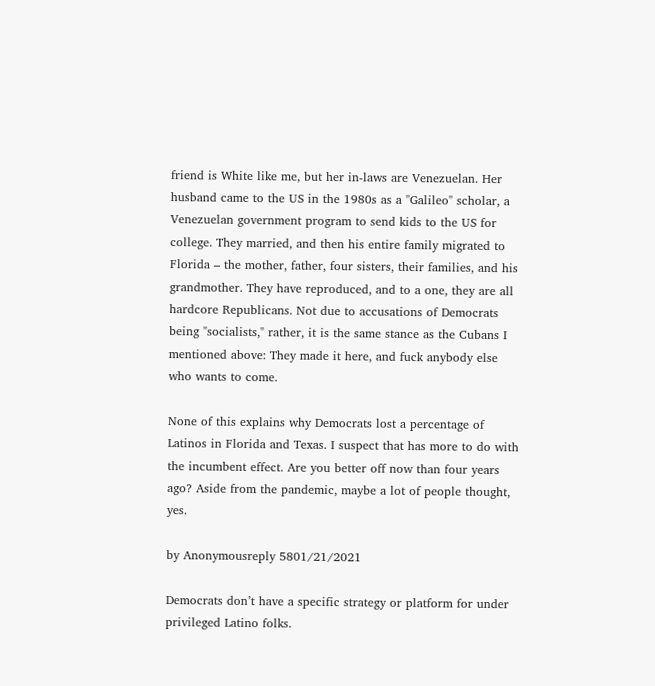friend is White like me, but her in-laws are Venezuelan. Her husband came to the US in the 1980s as a "Galileo" scholar, a Venezuelan government program to send kids to the US for college. They married, and then his entire family migrated to Florida – the mother, father, four sisters, their families, and his grandmother. They have reproduced, and to a one, they are all hardcore Republicans. Not due to accusations of Democrats being "socialists," rather, it is the same stance as the Cubans I mentioned above: They made it here, and fuck anybody else who wants to come.

None of this explains why Democrats lost a percentage of Latinos in Florida and Texas. I suspect that has more to do with the incumbent effect. Are you better off now than four years ago? Aside from the pandemic, maybe a lot of people thought, yes.

by Anonymousreply 5801/21/2021

Democrats don’t have a specific strategy or platform for under privileged Latino folks.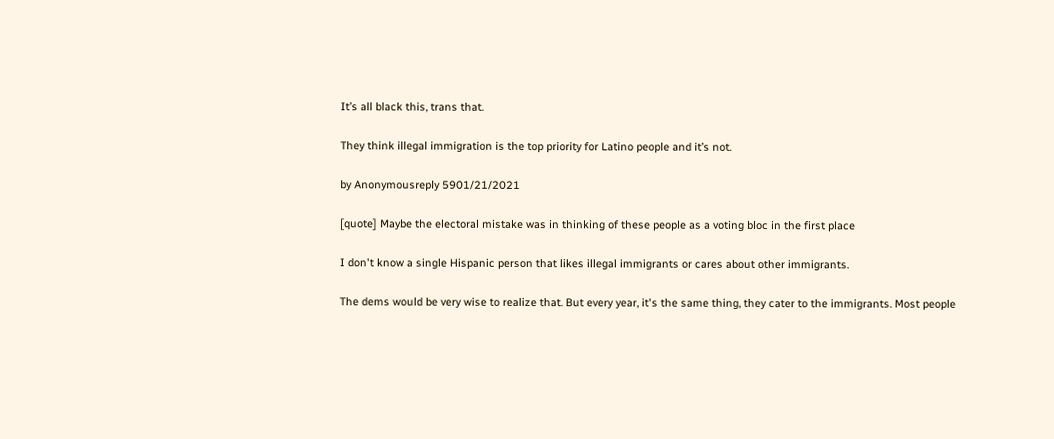It’s all black this, trans that.

They think illegal immigration is the top priority for Latino people and it’s not.

by Anonymousreply 5901/21/2021

[quote] Maybe the electoral mistake was in thinking of these people as a voting bloc in the first place

I don't know a single Hispanic person that likes illegal immigrants or cares about other immigrants.

The dems would be very wise to realize that. But every year, it's the same thing, they cater to the immigrants. Most people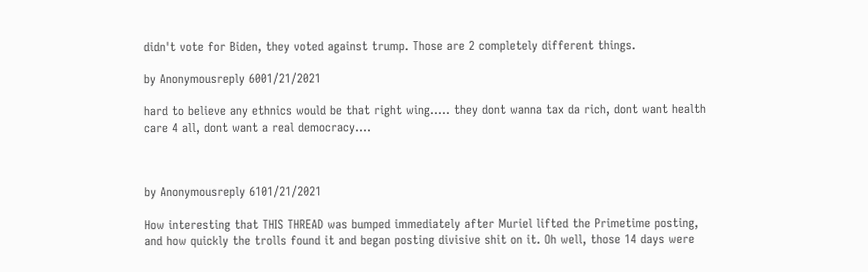didn't vote for Biden, they voted against trump. Those are 2 completely different things.

by Anonymousreply 6001/21/2021

hard to believe any ethnics would be that right wing..... they dont wanna tax da rich, dont want health care 4 all, dont want a real democracy....



by Anonymousreply 6101/21/2021

How interesting that THIS THREAD was bumped immediately after Muriel lifted the Primetime posting, and how quickly the trolls found it and began posting divisive shit on it. Oh well, those 14 days were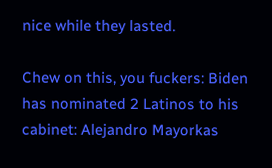nice while they lasted.

Chew on this, you fuckers: Biden has nominated 2 Latinos to his cabinet: Alejandro Mayorkas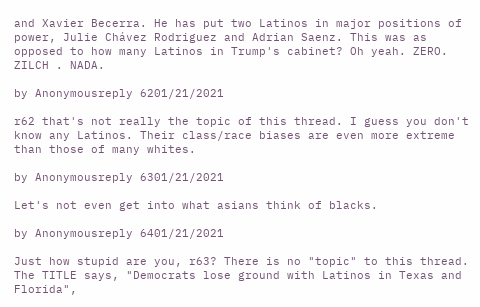and Xavier Becerra. He has put two Latinos in major positions of power, Julie Chávez Rodriguez and Adrian Saenz. This was as opposed to how many Latinos in Trump's cabinet? Oh yeah. ZERO. ZILCH . NADA.

by Anonymousreply 6201/21/2021

r62 that's not really the topic of this thread. I guess you don't know any Latinos. Their class/race biases are even more extreme than those of many whites.

by Anonymousreply 6301/21/2021

Let's not even get into what asians think of blacks.

by Anonymousreply 6401/21/2021

Just how stupid are you, r63? There is no "topic" to this thread. The TITLE says, "Democrats lose ground with Latinos in Texas and Florida",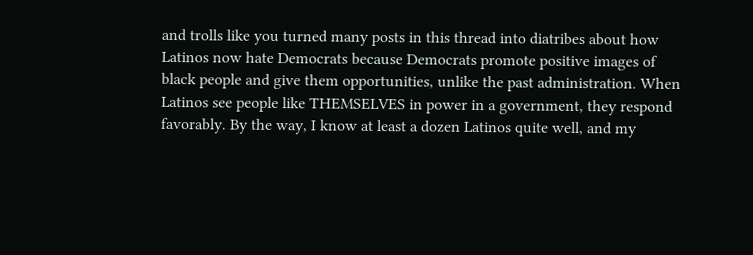and trolls like you turned many posts in this thread into diatribes about how Latinos now hate Democrats because Democrats promote positive images of black people and give them opportunities, unlike the past administration. When Latinos see people like THEMSELVES in power in a government, they respond favorably. By the way, I know at least a dozen Latinos quite well, and my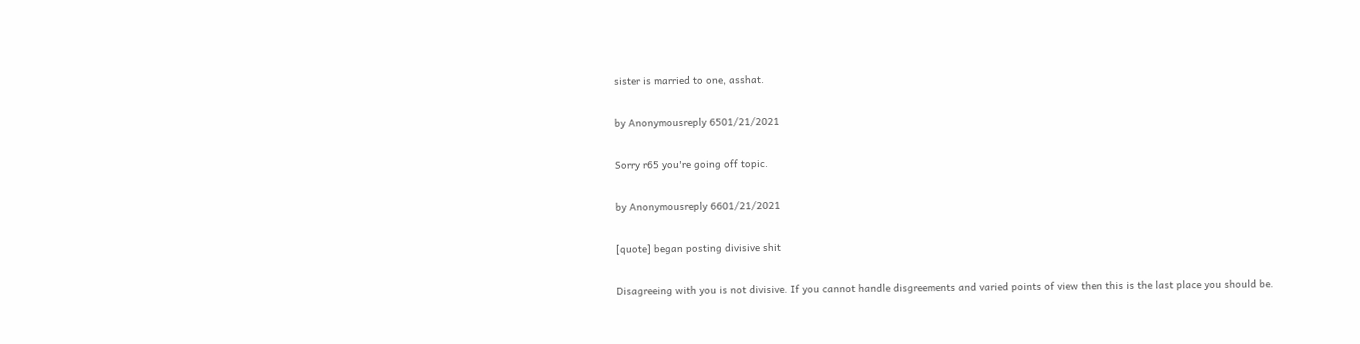sister is married to one, asshat.

by Anonymousreply 6501/21/2021

Sorry r65 you're going off topic.

by Anonymousreply 6601/21/2021

[quote] began posting divisive shit

Disagreeing with you is not divisive. If you cannot handle disgreements and varied points of view then this is the last place you should be.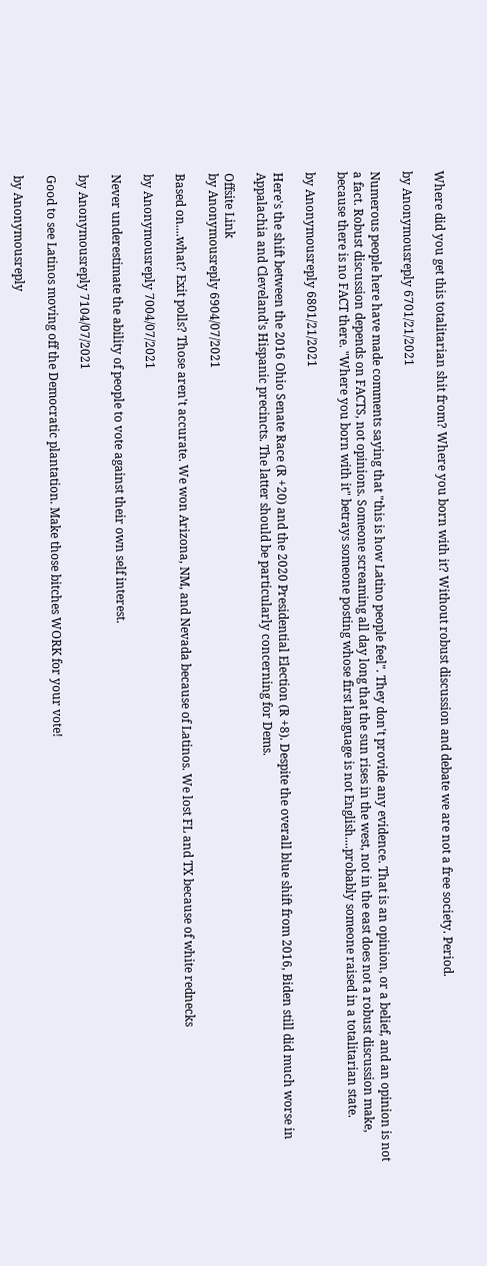Where did you get this totalitarian shit from? Where you born with it? Without robust discussion and debate we are not a free society. Period.

by Anonymousreply 6701/21/2021

Numerous people here have made comments saying that "this is how Latino people feel". They don't provide any evidence. That is an opinion, or a belief, and an opinion is not a fact. Robust discussion depends on FACTS, not opinions. Someone screaming all day long that the sun rises in the west, not in the east does not a robust discussion make, because there is no FACT there. "Where you born with it" betrays someone posting whose first language is not English....probably someone raised in a totalitarian state.

by Anonymousreply 6801/21/2021

Here's the shift between the 2016 Ohio Senate Race (R +20) and the 2020 Presidential Election (R +8). Despite the overall blue shift from 2016, Biden still did much worse in Appalachia and Cleveland's Hispanic precincts. The latter should be particularly concerning for Dems.

Offsite Link
by Anonymousreply 6904/07/2021

Based on....what? Exit polls? Those aren't accurate. We won Arizona, NM, and Nevada because of Latinos. We lost FL and TX because of white rednecks

by Anonymousreply 7004/07/2021

Never underestimate the ability of people to vote against their own self interest.

by Anonymousreply 7104/07/2021

Good to see Latinos moving off the Democratic plantation. Make those bitches WORK for your vote!

by Anonymousreply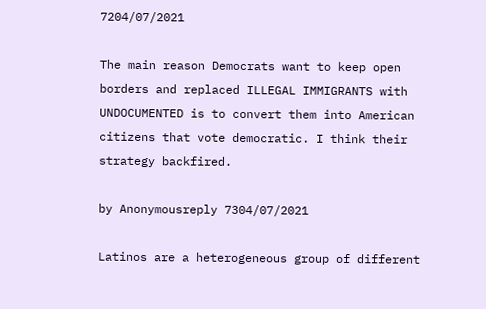7204/07/2021

The main reason Democrats want to keep open borders and replaced ILLEGAL IMMIGRANTS with UNDOCUMENTED is to convert them into American citizens that vote democratic. I think their strategy backfired.

by Anonymousreply 7304/07/2021

Latinos are a heterogeneous group of different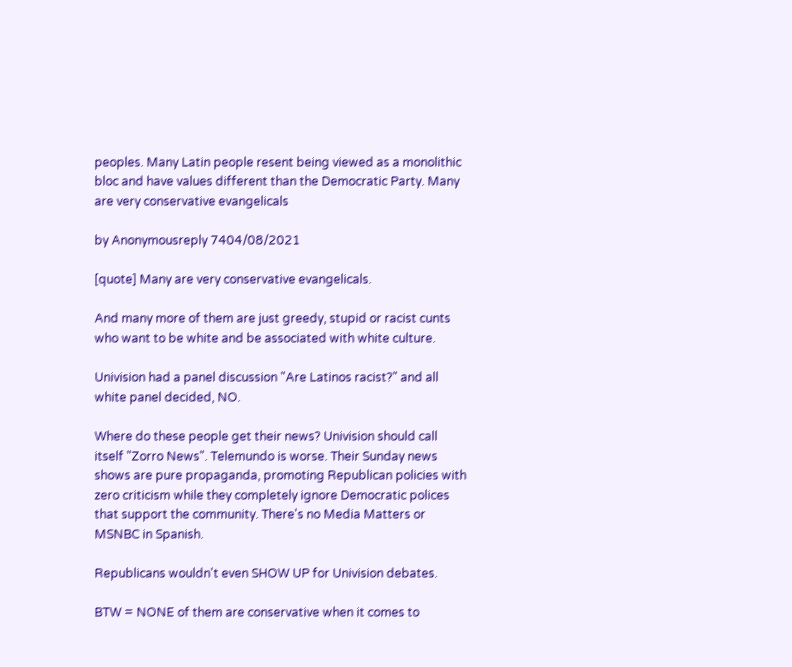peoples. Many Latin people resent being viewed as a monolithic bloc and have values different than the Democratic Party. Many are very conservative evangelicals

by Anonymousreply 7404/08/2021

[quote] Many are very conservative evangelicals.

And many more of them are just greedy, stupid or racist cunts who want to be white and be associated with white culture.

Univision had a panel discussion "Are Latinos racist?" and all white panel decided, NO.

Where do these people get their news? Univision should call itself "Zorro News". Telemundo is worse. Their Sunday news shows are pure propaganda, promoting Republican policies with zero criticism while they completely ignore Democratic polices that support the community. There's no Media Matters or MSNBC in Spanish.

Republicans wouldn't even SHOW UP for Univision debates.

BTW = NONE of them are conservative when it comes to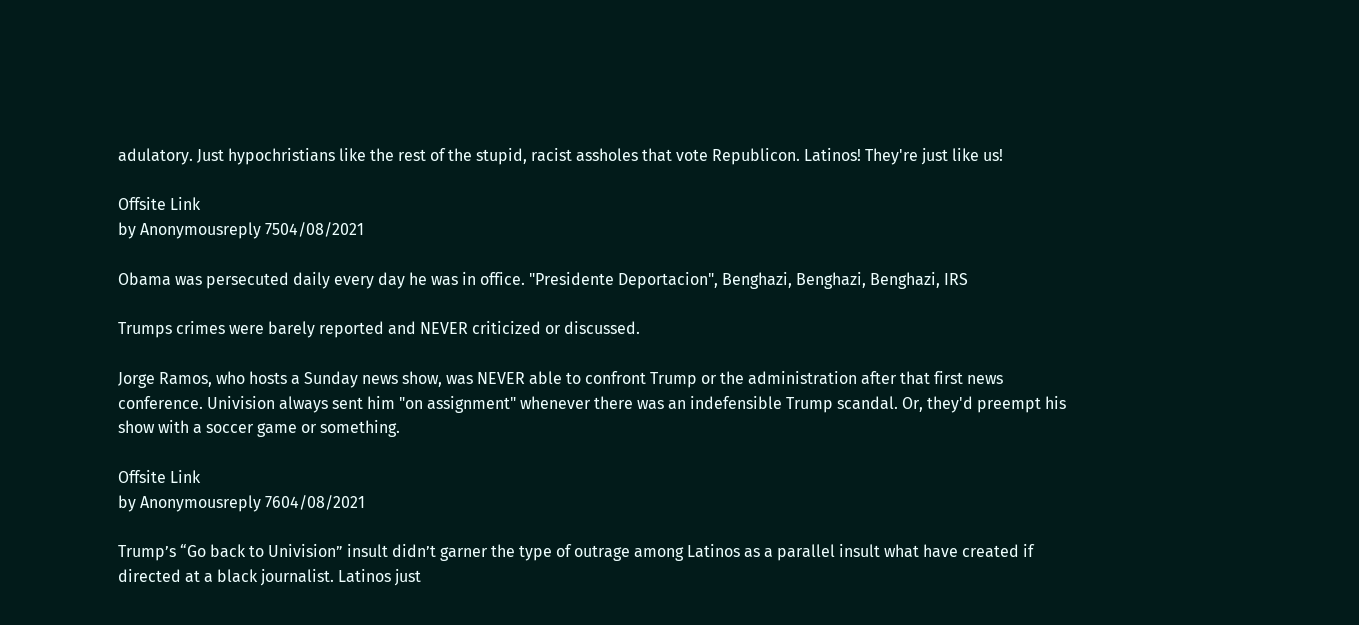adulatory. Just hypochristians like the rest of the stupid, racist assholes that vote Republicon. Latinos! They're just like us!

Offsite Link
by Anonymousreply 7504/08/2021

Obama was persecuted daily every day he was in office. "Presidente Deportacion", Benghazi, Benghazi, Benghazi, IRS

Trumps crimes were barely reported and NEVER criticized or discussed.

Jorge Ramos, who hosts a Sunday news show, was NEVER able to confront Trump or the administration after that first news conference. Univision always sent him "on assignment" whenever there was an indefensible Trump scandal. Or, they'd preempt his show with a soccer game or something.

Offsite Link
by Anonymousreply 7604/08/2021

Trump’s “Go back to Univision” insult didn’t garner the type of outrage among Latinos as a parallel insult what have created if directed at a black journalist. Latinos just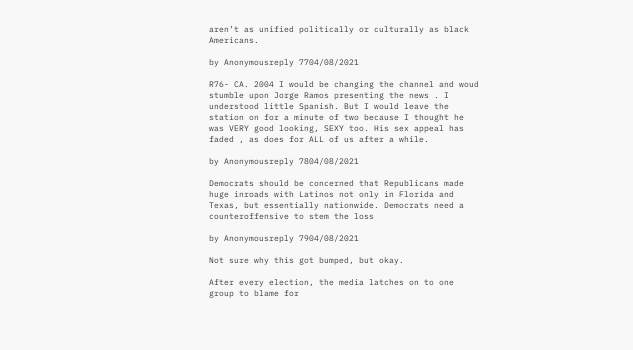aren’t as unified politically or culturally as black Americans.

by Anonymousreply 7704/08/2021

R76- CA. 2004 I would be changing the channel and woud stumble upon Jorge Ramos presenting the news . I understood little Spanish. But I would leave the station on for a minute of two because I thought he was VERY good looking, SEXY too. His sex appeal has faded , as does for ALL of us after a while.

by Anonymousreply 7804/08/2021

Democrats should be concerned that Republicans made huge inroads with Latinos not only in Florida and Texas, but essentially nationwide. Democrats need a counteroffensive to stem the loss

by Anonymousreply 7904/08/2021

Not sure why this got bumped, but okay.

After every election, the media latches on to one group to blame for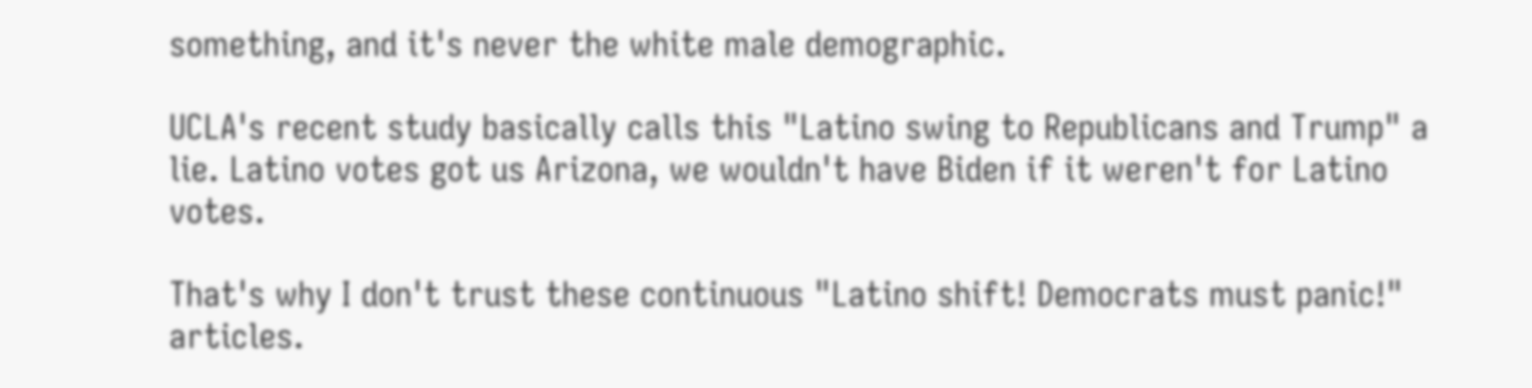something, and it's never the white male demographic.

UCLA's recent study basically calls this "Latino swing to Republicans and Trump" a lie. Latino votes got us Arizona, we wouldn't have Biden if it weren't for Latino votes.

That's why I don't trust these continuous "Latino shift! Democrats must panic!" articles.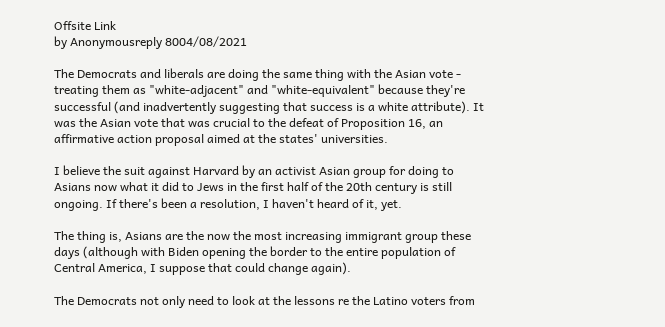Offsite Link
by Anonymousreply 8004/08/2021

The Democrats and liberals are doing the same thing with the Asian vote - treating them as "white-adjacent" and "white-equivalent" because they're successful (and inadvertently suggesting that success is a white attribute). It was the Asian vote that was crucial to the defeat of Proposition 16, an affirmative action proposal aimed at the states' universities.

I believe the suit against Harvard by an activist Asian group for doing to Asians now what it did to Jews in the first half of the 20th century is still ongoing. If there's been a resolution, I haven't heard of it, yet.

The thing is, Asians are the now the most increasing immigrant group these days (although with Biden opening the border to the entire population of Central America, I suppose that could change again).

The Democrats not only need to look at the lessons re the Latino voters from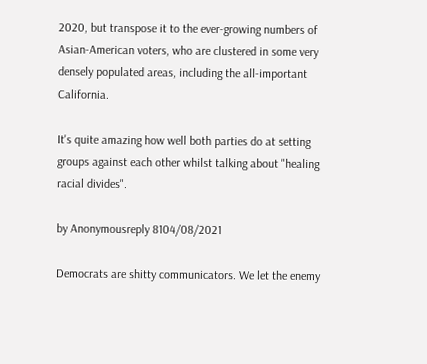2020, but transpose it to the ever-growing numbers of Asian-American voters, who are clustered in some very densely populated areas, including the all-important California.

It's quite amazing how well both parties do at setting groups against each other whilst talking about "healing racial divides".

by Anonymousreply 8104/08/2021

Democrats are shitty communicators. We let the enemy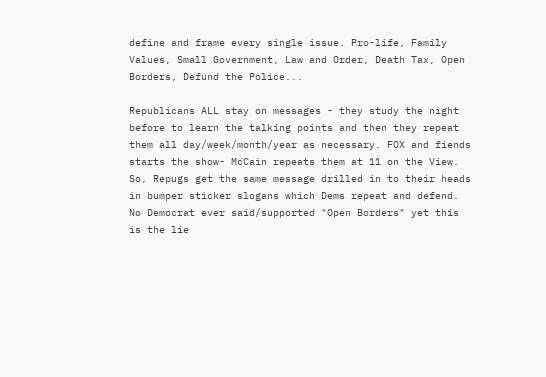define and frame every single issue. Pro-life, Family Values, Small Government, Law and Order, Death Tax, Open Borders, Defund the Police...

Republicans ALL stay on messages - they study the night before to learn the talking points and then they repeat them all day/week/month/year as necessary. FOX and fiends starts the show- McCain repeats them at 11 on the View. So, Repugs get the same message drilled in to their heads in bumper sticker slogans which Dems repeat and defend. No Democrat ever said/supported "Open Borders" yet this is the lie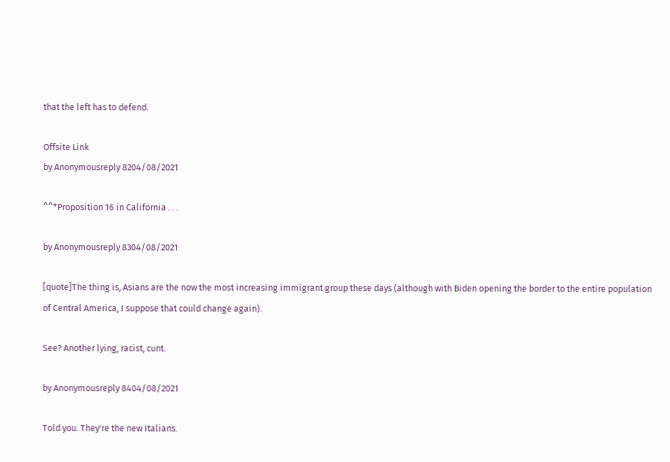that the left has to defend.

Offsite Link
by Anonymousreply 8204/08/2021

^^*Proposition 16 in California . . .

by Anonymousreply 8304/08/2021

[quote]The thing is, Asians are the now the most increasing immigrant group these days (although with Biden opening the border to the entire population of Central America, I suppose that could change again).

See? Another lying, racist, cunt.

by Anonymousreply 8404/08/2021

Told you. They're the new Italians.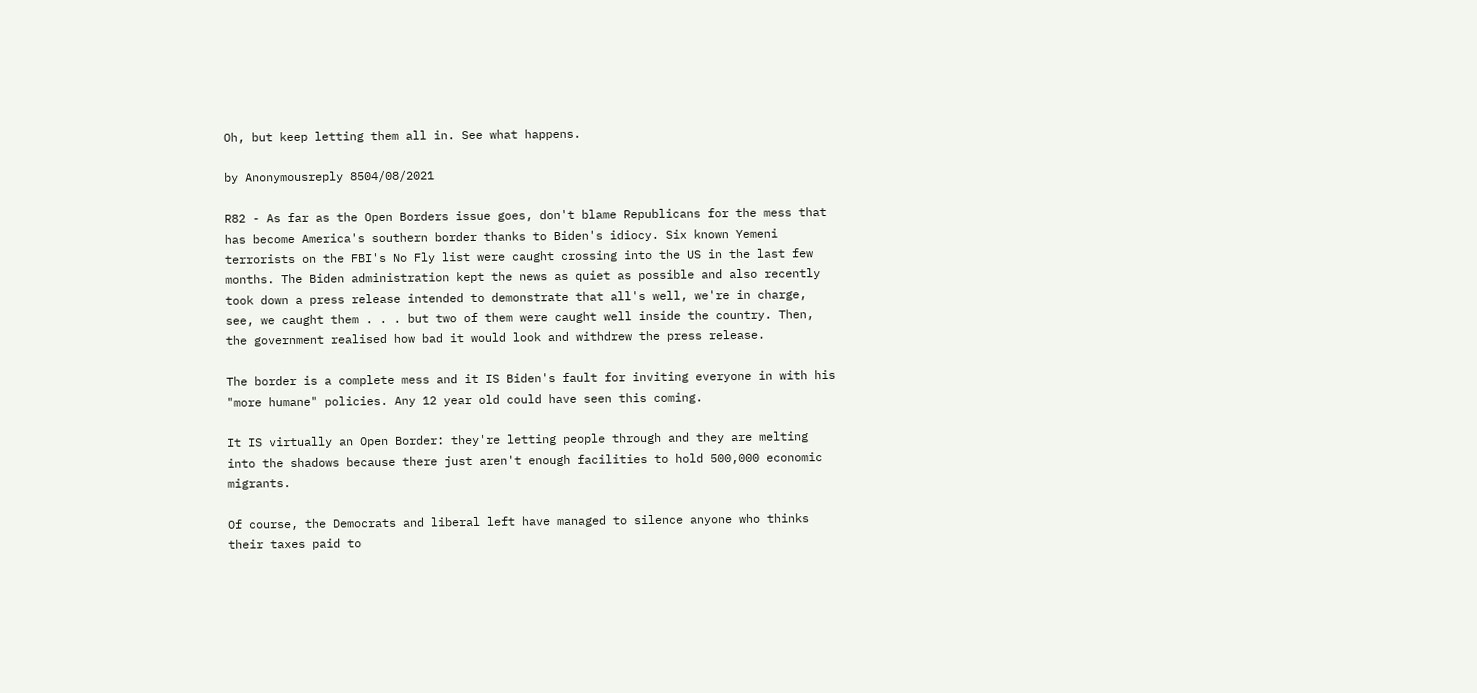Oh, but keep letting them all in. See what happens.

by Anonymousreply 8504/08/2021

R82 - As far as the Open Borders issue goes, don't blame Republicans for the mess that has become America's southern border thanks to Biden's idiocy. Six known Yemeni terrorists on the FBI's No Fly list were caught crossing into the US in the last few months. The Biden administration kept the news as quiet as possible and also recently took down a press release intended to demonstrate that all's well, we're in charge, see, we caught them . . . but two of them were caught well inside the country. Then, the government realised how bad it would look and withdrew the press release.

The border is a complete mess and it IS Biden's fault for inviting everyone in with his "more humane" policies. Any 12 year old could have seen this coming.

It IS virtually an Open Border: they're letting people through and they are melting into the shadows because there just aren't enough facilities to hold 500,000 economic migrants.

Of course, the Democrats and liberal left have managed to silence anyone who thinks their taxes paid to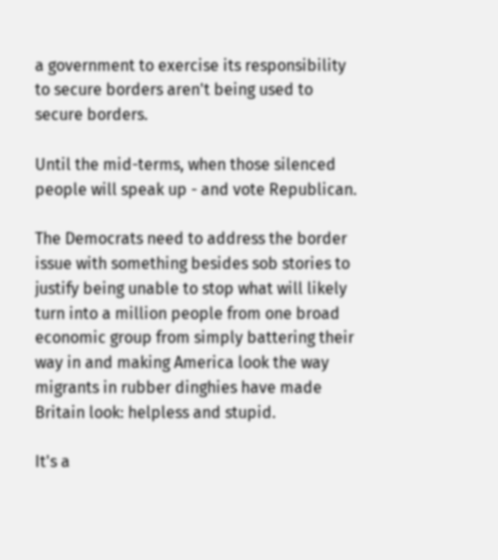a government to exercise its responsibility to secure borders aren't being used to secure borders.

Until the mid-terms, when those silenced people will speak up - and vote Republican.

The Democrats need to address the border issue with something besides sob stories to justify being unable to stop what will likely turn into a million people from one broad economic group from simply battering their way in and making America look the way migrants in rubber dinghies have made Britain look: helpless and stupid.

It's a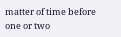matter of time before one or two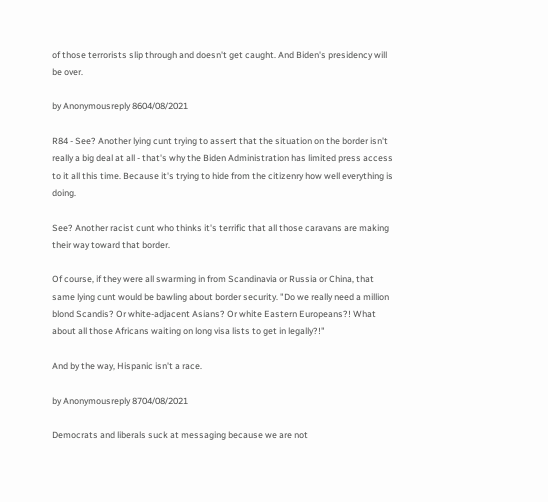of those terrorists slip through and doesn't get caught. And Biden's presidency will be over.

by Anonymousreply 8604/08/2021

R84 - See? Another lying cunt trying to assert that the situation on the border isn't really a big deal at all - that's why the Biden Administration has limited press access to it all this time. Because it's trying to hide from the citizenry how well everything is doing.

See? Another racist cunt who thinks it's terrific that all those caravans are making their way toward that border.

Of course, if they were all swarming in from Scandinavia or Russia or China, that same lying cunt would be bawling about border security. "Do we really need a million blond Scandis? Or white-adjacent Asians? Or white Eastern Europeans?! What about all those Africans waiting on long visa lists to get in legally?!"

And by the way, Hispanic isn't a race.

by Anonymousreply 8704/08/2021

Democrats and liberals suck at messaging because we are not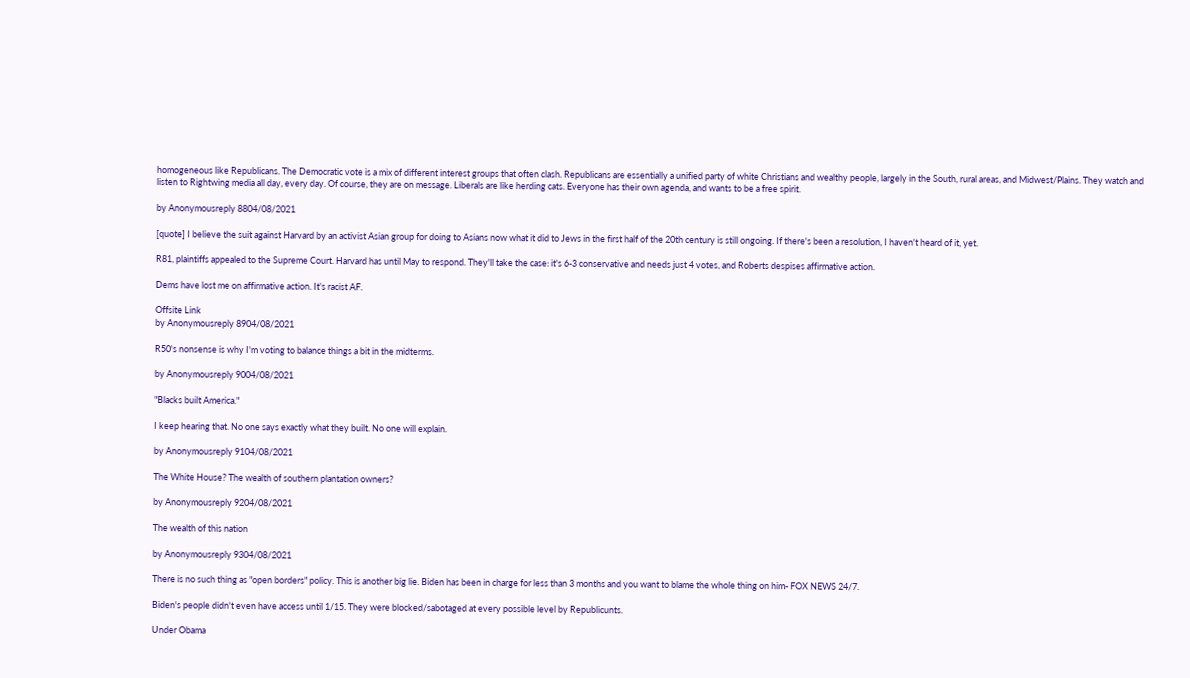homogeneous like Republicans. The Democratic vote is a mix of different interest groups that often clash. Republicans are essentially a unified party of white Christians and wealthy people, largely in the South, rural areas, and Midwest/Plains. They watch and listen to Rightwing media all day, every day. Of course, they are on message. Liberals are like herding cats. Everyone has their own agenda, and wants to be a free spirit.

by Anonymousreply 8804/08/2021

[quote] I believe the suit against Harvard by an activist Asian group for doing to Asians now what it did to Jews in the first half of the 20th century is still ongoing. If there's been a resolution, I haven't heard of it, yet.

R81, plaintiffs appealed to the Supreme Court. Harvard has until May to respond. They'll take the case: it's 6-3 conservative and needs just 4 votes, and Roberts despises affirmative action.

Dems have lost me on affirmative action. It's racist AF.

Offsite Link
by Anonymousreply 8904/08/2021

R50's nonsense is why I'm voting to balance things a bit in the midterms.

by Anonymousreply 9004/08/2021

"Blacks built America."

I keep hearing that. No one says exactly what they built. No one will explain.

by Anonymousreply 9104/08/2021

The White House? The wealth of southern plantation owners?

by Anonymousreply 9204/08/2021

The wealth of this nation

by Anonymousreply 9304/08/2021

There is no such thing as "open borders" policy. This is another big lie. Biden has been in charge for less than 3 months and you want to blame the whole thing on him- FOX NEWS 24/7.

Biden's people didn't even have access until 1/15. They were blocked/sabotaged at every possible level by Republicunts.

Under Obama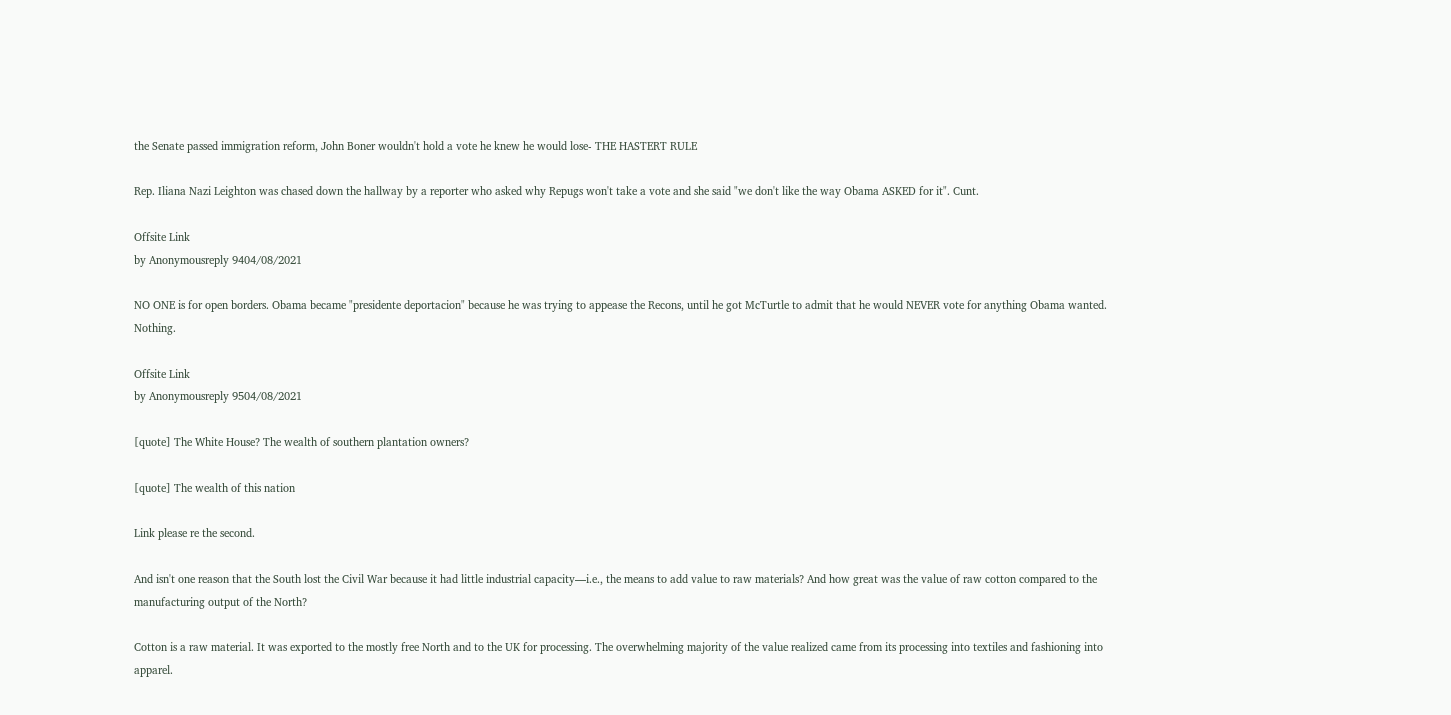the Senate passed immigration reform, John Boner wouldn't hold a vote he knew he would lose- THE HASTERT RULE

Rep. Iliana Nazi Leighton was chased down the hallway by a reporter who asked why Repugs won't take a vote and she said "we don't like the way Obama ASKED for it". Cunt.

Offsite Link
by Anonymousreply 9404/08/2021

NO ONE is for open borders. Obama became "presidente deportacion" because he was trying to appease the Recons, until he got McTurtle to admit that he would NEVER vote for anything Obama wanted. Nothing.

Offsite Link
by Anonymousreply 9504/08/2021

[quote] The White House? The wealth of southern plantation owners?

[quote] The wealth of this nation

Link please re the second.

And isn't one reason that the South lost the Civil War because it had little industrial capacity—i.e., the means to add value to raw materials? And how great was the value of raw cotton compared to the manufacturing output of the North?

Cotton is a raw material. It was exported to the mostly free North and to the UK for processing. The overwhelming majority of the value realized came from its processing into textiles and fashioning into apparel.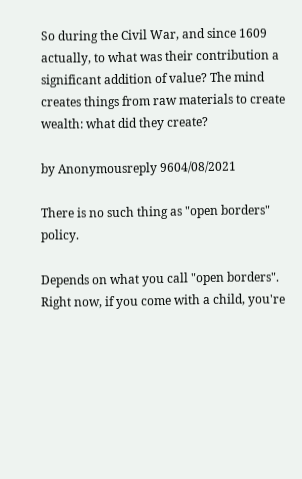So during the Civil War, and since 1609 actually, to what was their contribution a significant addition of value? The mind creates things from raw materials to create wealth: what did they create?

by Anonymousreply 9604/08/2021

There is no such thing as "open borders" policy.

Depends on what you call "open borders". Right now, if you come with a child, you're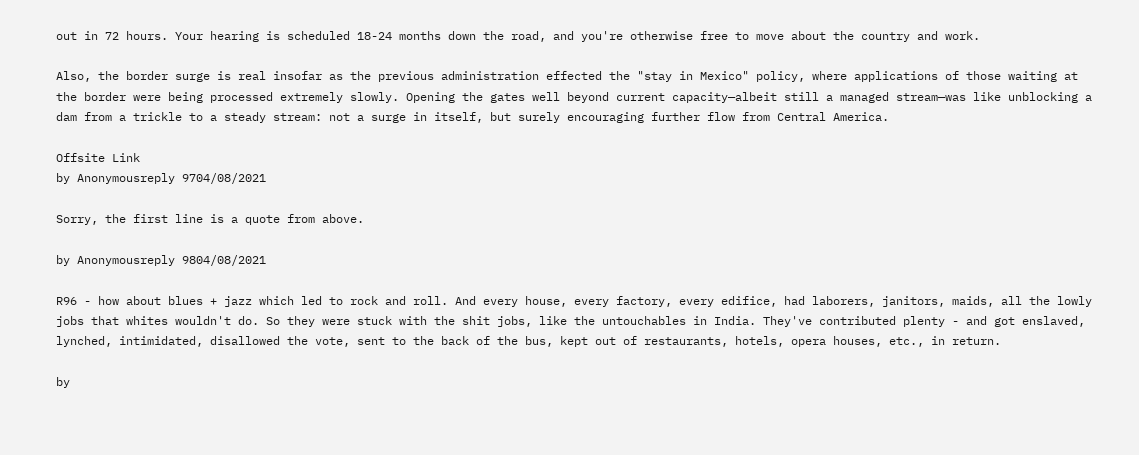out in 72 hours. Your hearing is scheduled 18-24 months down the road, and you're otherwise free to move about the country and work.

Also, the border surge is real insofar as the previous administration effected the "stay in Mexico" policy, where applications of those waiting at the border were being processed extremely slowly. Opening the gates well beyond current capacity—albeit still a managed stream—was like unblocking a dam from a trickle to a steady stream: not a surge in itself, but surely encouraging further flow from Central America.

Offsite Link
by Anonymousreply 9704/08/2021

Sorry, the first line is a quote from above.

by Anonymousreply 9804/08/2021

R96 - how about blues + jazz which led to rock and roll. And every house, every factory, every edifice, had laborers, janitors, maids, all the lowly jobs that whites wouldn't do. So they were stuck with the shit jobs, like the untouchables in India. They've contributed plenty - and got enslaved, lynched, intimidated, disallowed the vote, sent to the back of the bus, kept out of restaurants, hotels, opera houses, etc., in return.

by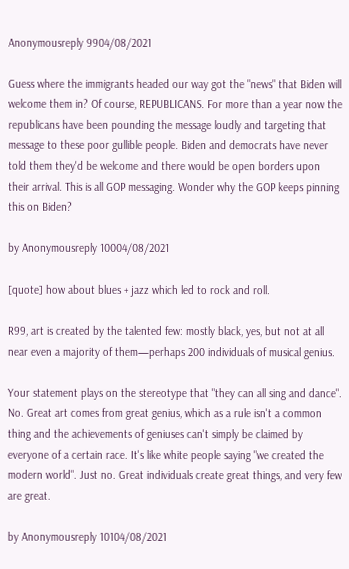Anonymousreply 9904/08/2021

Guess where the immigrants headed our way got the "news" that Biden will welcome them in? Of course, REPUBLICANS. For more than a year now the republicans have been pounding the message loudly and targeting that message to these poor gullible people. Biden and democrats have never told them they'd be welcome and there would be open borders upon their arrival. This is all GOP messaging. Wonder why the GOP keeps pinning this on Biden?

by Anonymousreply 10004/08/2021

[quote] how about blues + jazz which led to rock and roll.

R99, art is created by the talented few: mostly black, yes, but not at all near even a majority of them—perhaps 200 individuals of musical genius.

Your statement plays on the stereotype that "they can all sing and dance". No. Great art comes from great genius, which as a rule isn't a common thing and the achievements of geniuses can't simply be claimed by everyone of a certain race. It's like white people saying "we created the modern world". Just no. Great individuals create great things, and very few are great.

by Anonymousreply 10104/08/2021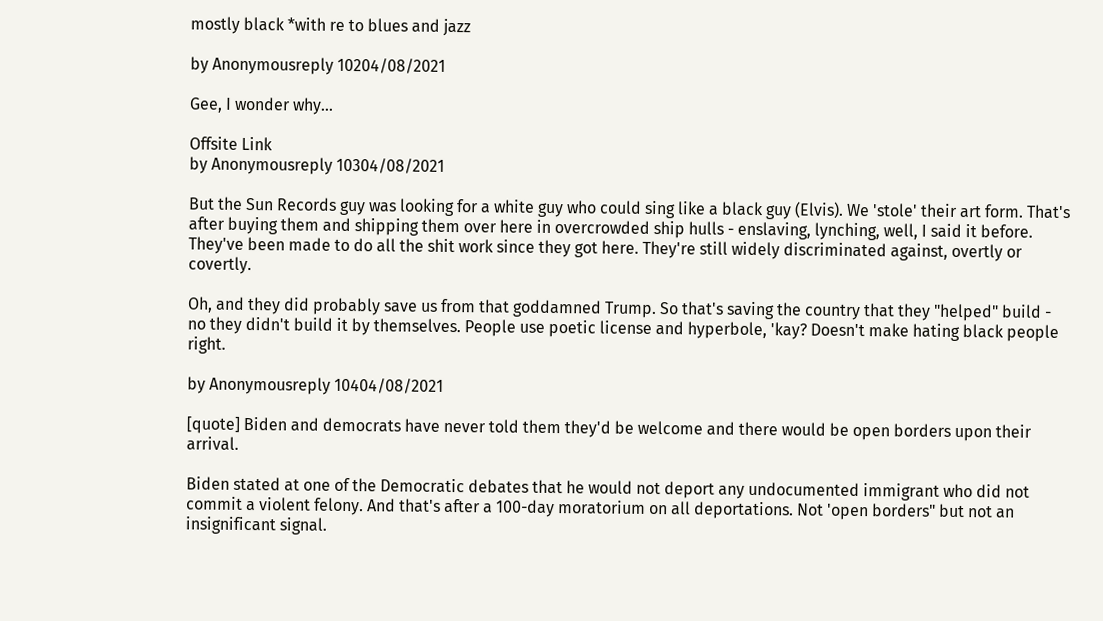mostly black *with re to blues and jazz

by Anonymousreply 10204/08/2021

Gee, I wonder why...

Offsite Link
by Anonymousreply 10304/08/2021

But the Sun Records guy was looking for a white guy who could sing like a black guy (Elvis). We 'stole' their art form. That's after buying them and shipping them over here in overcrowded ship hulls - enslaving, lynching, well, I said it before. They've been made to do all the shit work since they got here. They're still widely discriminated against, overtly or covertly.

Oh, and they did probably save us from that goddamned Trump. So that's saving the country that they "helped" build - no they didn't build it by themselves. People use poetic license and hyperbole, 'kay? Doesn't make hating black people right.

by Anonymousreply 10404/08/2021

[quote] Biden and democrats have never told them they'd be welcome and there would be open borders upon their arrival.

Biden stated at one of the Democratic debates that he would not deport any undocumented immigrant who did not commit a violent felony. And that's after a 100-day moratorium on all deportations. Not 'open borders" but not an insignificant signal.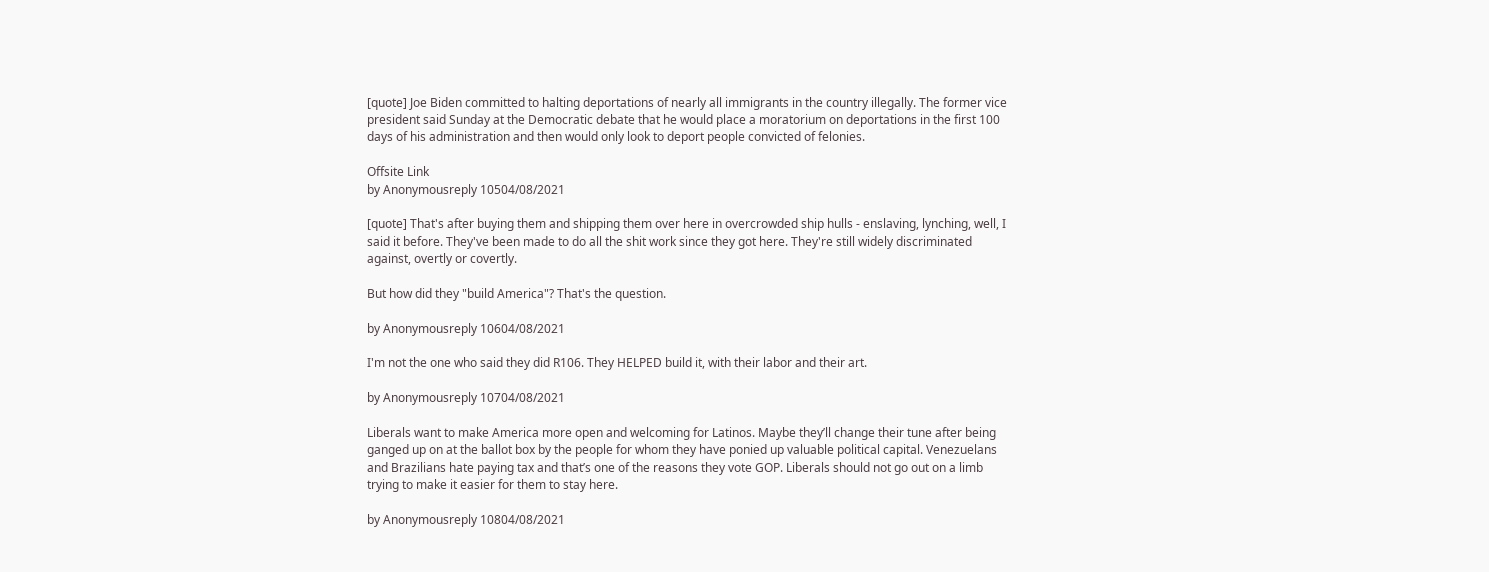[quote] Joe Biden committed to halting deportations of nearly all immigrants in the country illegally. The former vice president said Sunday at the Democratic debate that he would place a moratorium on deportations in the first 100 days of his administration and then would only look to deport people convicted of felonies.

Offsite Link
by Anonymousreply 10504/08/2021

[quote] That's after buying them and shipping them over here in overcrowded ship hulls - enslaving, lynching, well, I said it before. They've been made to do all the shit work since they got here. They're still widely discriminated against, overtly or covertly.

But how did they "build America"? That's the question.

by Anonymousreply 10604/08/2021

I'm not the one who said they did R106. They HELPED build it, with their labor and their art.

by Anonymousreply 10704/08/2021

Liberals want to make America more open and welcoming for Latinos. Maybe they’ll change their tune after being ganged up on at the ballot box by the people for whom they have ponied up valuable political capital. Venezuelans and Brazilians hate paying tax and that’s one of the reasons they vote GOP. Liberals should not go out on a limb trying to make it easier for them to stay here.

by Anonymousreply 10804/08/2021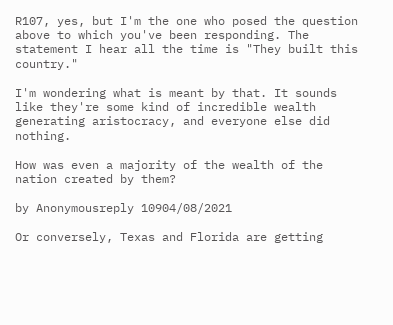R107, yes, but I'm the one who posed the question above to which you've been responding. The statement I hear all the time is "They built this country."

I'm wondering what is meant by that. It sounds like they're some kind of incredible wealth generating aristocracy, and everyone else did nothing.

How was even a majority of the wealth of the nation created by them?

by Anonymousreply 10904/08/2021

Or conversely, Texas and Florida are getting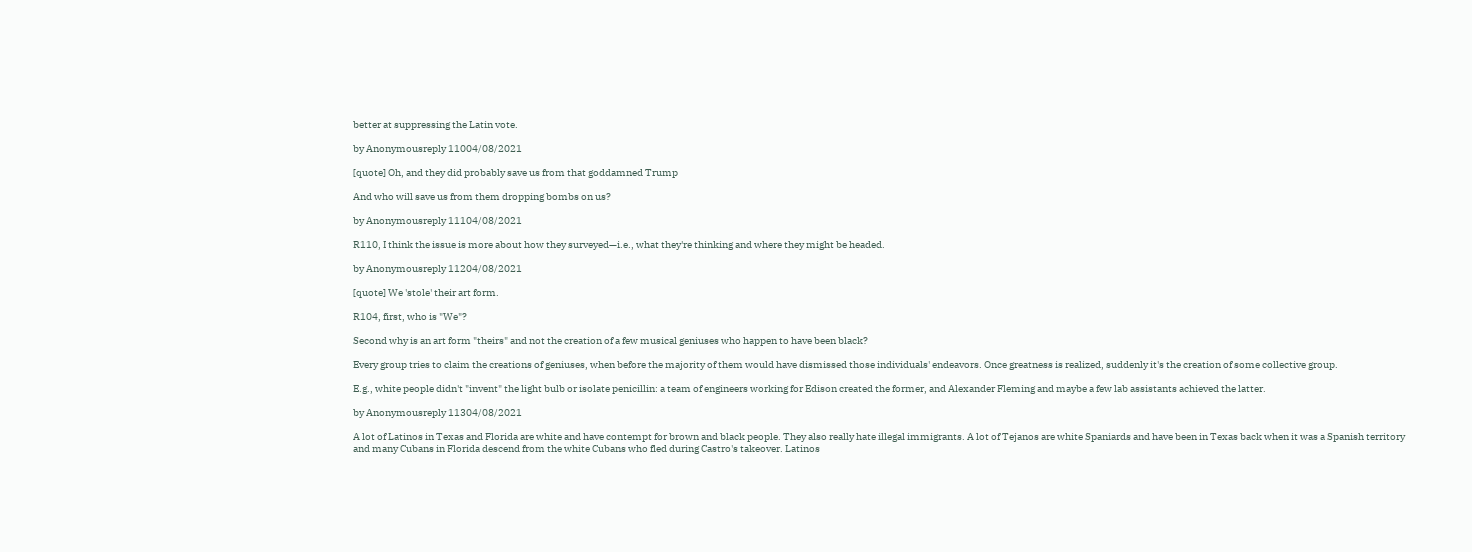better at suppressing the Latin vote.

by Anonymousreply 11004/08/2021

[quote] Oh, and they did probably save us from that goddamned Trump

And who will save us from them dropping bombs on us?

by Anonymousreply 11104/08/2021

R110, I think the issue is more about how they surveyed—i.e., what they're thinking and where they might be headed.

by Anonymousreply 11204/08/2021

[quote] We 'stole' their art form.

R104, first, who is "We"?

Second why is an art form "theirs" and not the creation of a few musical geniuses who happen to have been black?

Every group tries to claim the creations of geniuses, when before the majority of them would have dismissed those individuals' endeavors. Once greatness is realized, suddenly it's the creation of some collective group.

E.g., white people didn't "invent" the light bulb or isolate penicillin: a team of engineers working for Edison created the former, and Alexander Fleming and maybe a few lab assistants achieved the latter.

by Anonymousreply 11304/08/2021

A lot of Latinos in Texas and Florida are white and have contempt for brown and black people. They also really hate illegal immigrants. A lot of Tejanos are white Spaniards and have been in Texas back when it was a Spanish territory and many Cubans in Florida descend from the white Cubans who fled during Castro's takeover. Latinos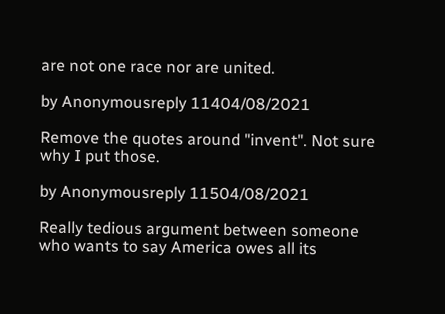are not one race nor are united.

by Anonymousreply 11404/08/2021

Remove the quotes around "invent". Not sure why I put those.

by Anonymousreply 11504/08/2021

Really tedious argument between someone who wants to say America owes all its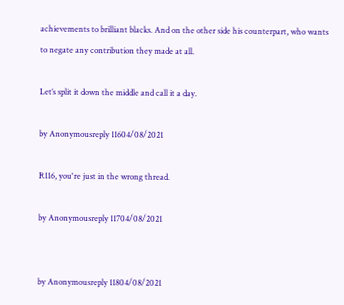achievements to brilliant blacks. And on the other side his counterpart, who wants to negate any contribution they made at all.

Let’s split it down the middle and call it a day.

by Anonymousreply 11604/08/2021

R116, you're just in the wrong thread.

by Anonymousreply 11704/08/2021


by Anonymousreply 11804/08/2021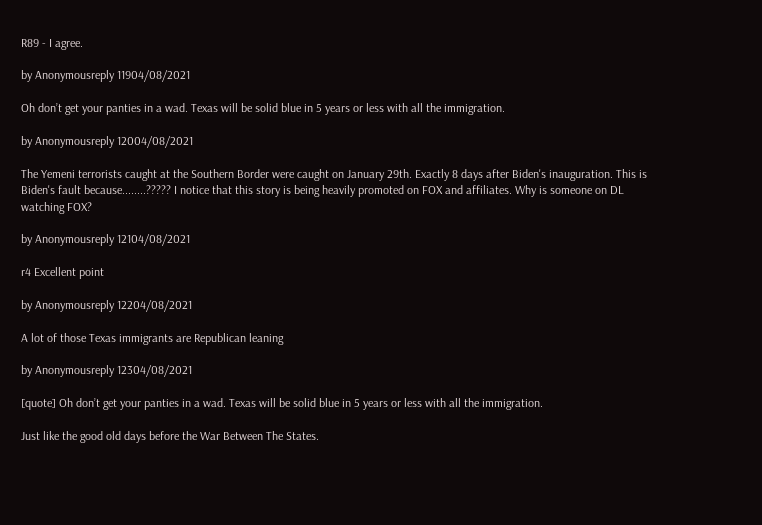R89 - I agree.

by Anonymousreply 11904/08/2021

Oh don’t get your panties in a wad. Texas will be solid blue in 5 years or less with all the immigration.

by Anonymousreply 12004/08/2021

The Yemeni terrorists caught at the Southern Border were caught on January 29th. Exactly 8 days after Biden's inauguration. This is Biden's fault because........????? I notice that this story is being heavily promoted on FOX and affiliates. Why is someone on DL watching FOX?

by Anonymousreply 12104/08/2021

r4 Excellent point

by Anonymousreply 12204/08/2021

A lot of those Texas immigrants are Republican leaning

by Anonymousreply 12304/08/2021

[quote] Oh don’t get your panties in a wad. Texas will be solid blue in 5 years or less with all the immigration.

Just like the good old days before the War Between The States.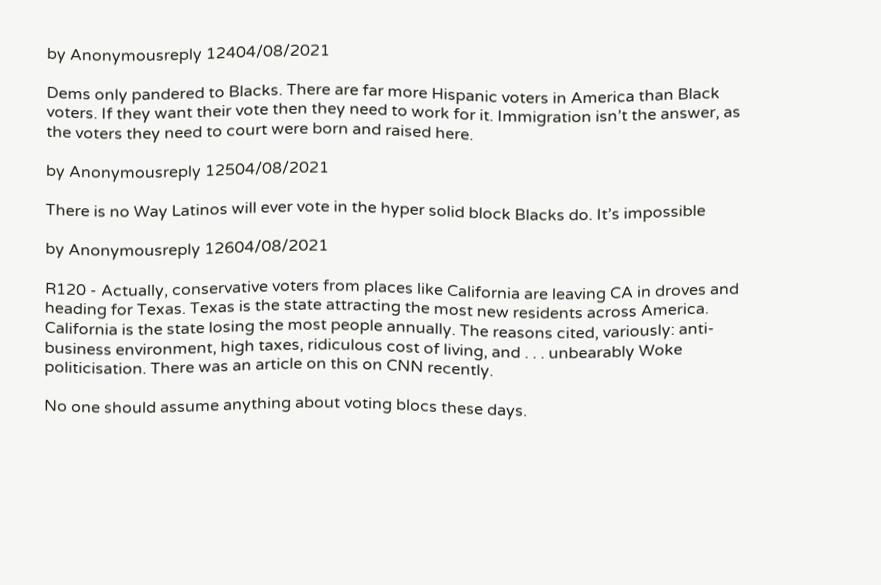by Anonymousreply 12404/08/2021

Dems only pandered to Blacks. There are far more Hispanic voters in America than Black voters. If they want their vote then they need to work for it. Immigration isn’t the answer, as the voters they need to court were born and raised here.

by Anonymousreply 12504/08/2021

There is no Way Latinos will ever vote in the hyper solid block Blacks do. It’s impossible

by Anonymousreply 12604/08/2021

R120 - Actually, conservative voters from places like California are leaving CA in droves and heading for Texas. Texas is the state attracting the most new residents across America. California is the state losing the most people annually. The reasons cited, variously: anti-business environment, high taxes, ridiculous cost of living, and . . . unbearably Woke politicisation. There was an article on this on CNN recently.

No one should assume anything about voting blocs these days.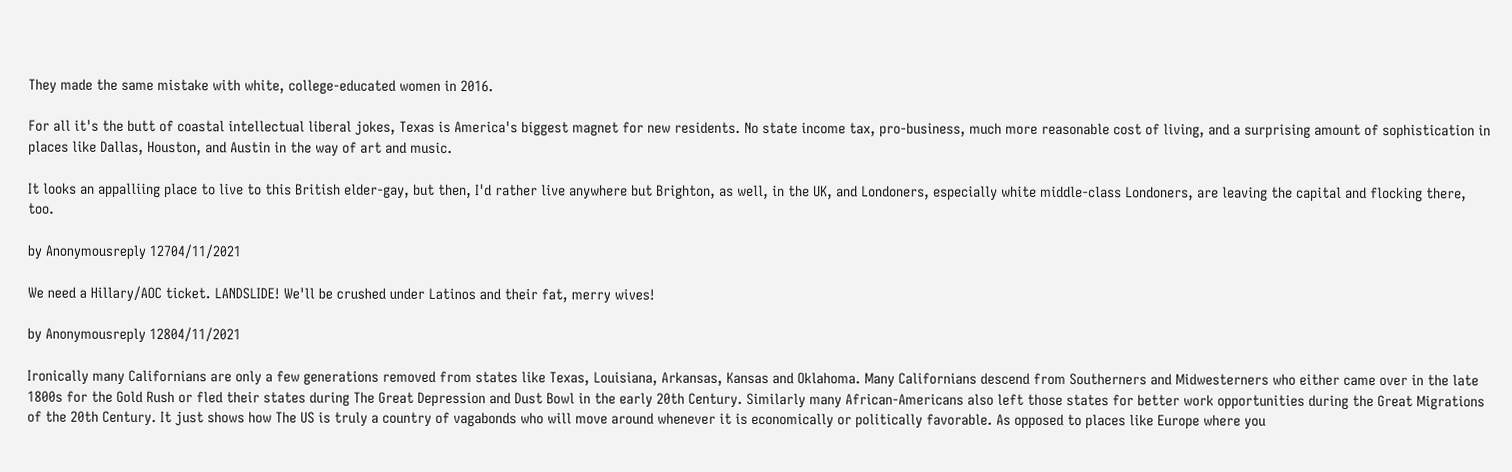They made the same mistake with white, college-educated women in 2016.

For all it's the butt of coastal intellectual liberal jokes, Texas is America's biggest magnet for new residents. No state income tax, pro-business, much more reasonable cost of living, and a surprising amount of sophistication in places like Dallas, Houston, and Austin in the way of art and music.

It looks an appalliing place to live to this British elder-gay, but then, I'd rather live anywhere but Brighton, as well, in the UK, and Londoners, especially white middle-class Londoners, are leaving the capital and flocking there, too.

by Anonymousreply 12704/11/2021

We need a Hillary/AOC ticket. LANDSLIDE! We'll be crushed under Latinos and their fat, merry wives!

by Anonymousreply 12804/11/2021

Ironically many Californians are only a few generations removed from states like Texas, Louisiana, Arkansas, Kansas and Oklahoma. Many Californians descend from Southerners and Midwesterners who either came over in the late 1800s for the Gold Rush or fled their states during The Great Depression and Dust Bowl in the early 20th Century. Similarly many African-Americans also left those states for better work opportunities during the Great Migrations of the 20th Century. It just shows how The US is truly a country of vagabonds who will move around whenever it is economically or politically favorable. As opposed to places like Europe where you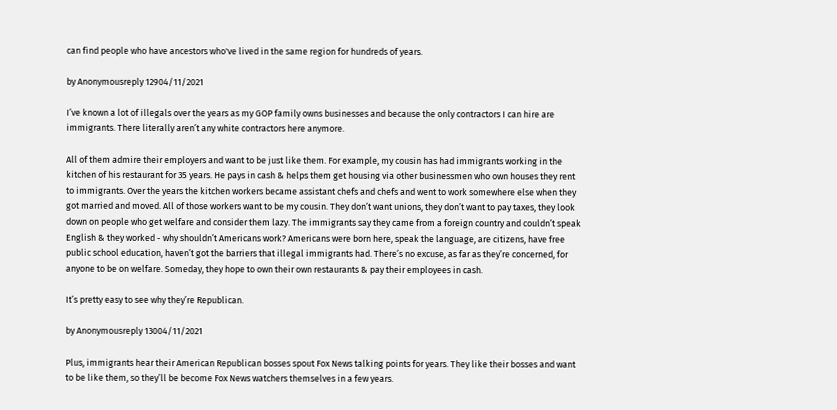can find people who have ancestors who've lived in the same region for hundreds of years.

by Anonymousreply 12904/11/2021

I’ve known a lot of illegals over the years as my GOP family owns businesses and because the only contractors I can hire are immigrants. There literally aren’t any white contractors here anymore.

All of them admire their employers and want to be just like them. For example, my cousin has had immigrants working in the kitchen of his restaurant for 35 years. He pays in cash & helps them get housing via other businessmen who own houses they rent to immigrants. Over the years the kitchen workers became assistant chefs and chefs and went to work somewhere else when they got married and moved. All of those workers want to be my cousin. They don’t want unions, they don’t want to pay taxes, they look down on people who get welfare and consider them lazy. The immigrants say they came from a foreign country and couldn’t speak English & they worked - why shouldn’t Americans work? Americans were born here, speak the language, are citizens, have free public school education, haven’t got the barriers that illegal immigrants had. There’s no excuse, as far as they’re concerned, for anyone to be on welfare. Someday, they hope to own their own restaurants & pay their employees in cash.

It’s pretty easy to see why they’re Republican.

by Anonymousreply 13004/11/2021

Plus, immigrants hear their American Republican bosses spout Fox News talking points for years. They like their bosses and want to be like them, so they’ll be become Fox News watchers themselves in a few years.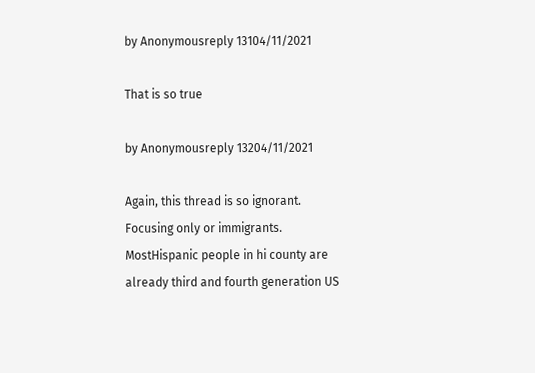by Anonymousreply 13104/11/2021

That is so true

by Anonymousreply 13204/11/2021

Again, this thread is so ignorant. Focusing only or immigrants. MostHispanic people in hi county are already third and fourth generation US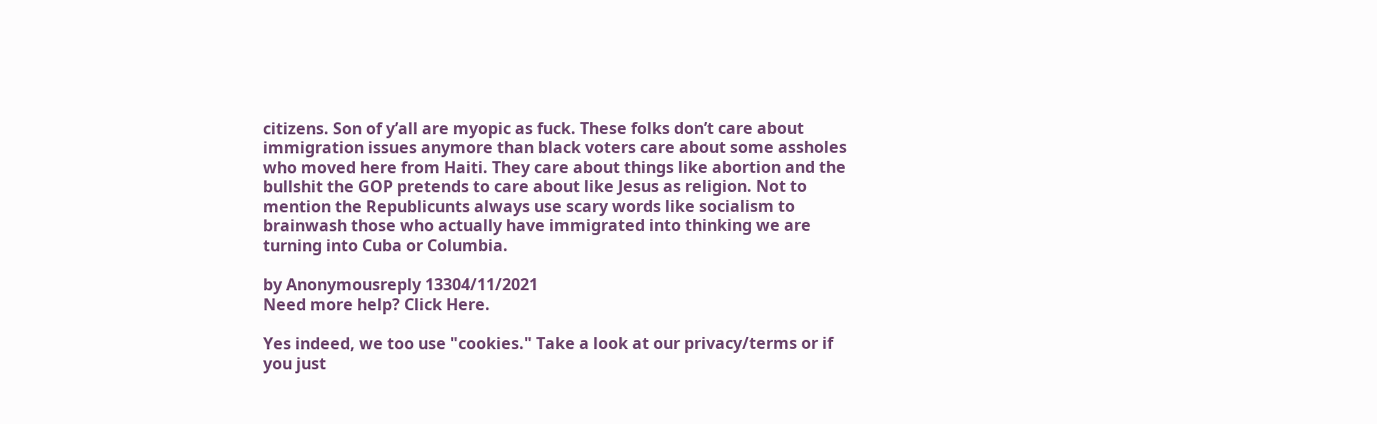citizens. Son of y’all are myopic as fuck. These folks don’t care about immigration issues anymore than black voters care about some assholes who moved here from Haiti. They care about things like abortion and the bullshit the GOP pretends to care about like Jesus as religion. Not to mention the Republicunts always use scary words like socialism to brainwash those who actually have immigrated into thinking we are turning into Cuba or Columbia.

by Anonymousreply 13304/11/2021
Need more help? Click Here.

Yes indeed, we too use "cookies." Take a look at our privacy/terms or if you just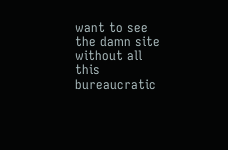want to see the damn site without all this bureaucratic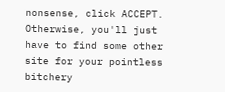nonsense, click ACCEPT. Otherwise, you'll just have to find some other site for your pointless bitchery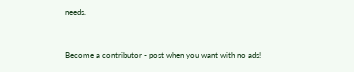needs.


Become a contributor - post when you want with no ads!